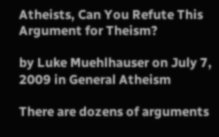Atheists, Can You Refute This Argument for Theism?

by Luke Muehlhauser on July 7, 2009 in General Atheism

There are dozens of arguments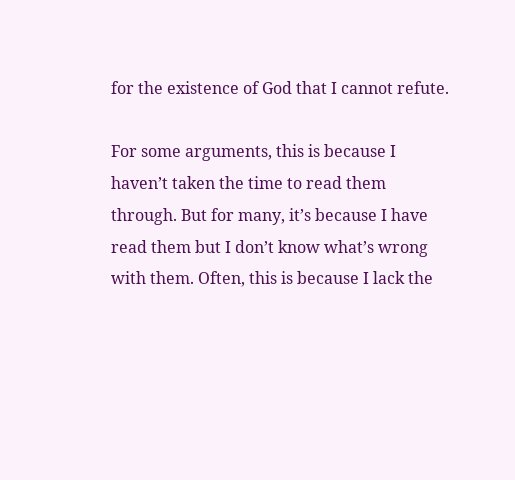for the existence of God that I cannot refute.

For some arguments, this is because I haven’t taken the time to read them through. But for many, it’s because I have read them but I don’t know what’s wrong with them. Often, this is because I lack the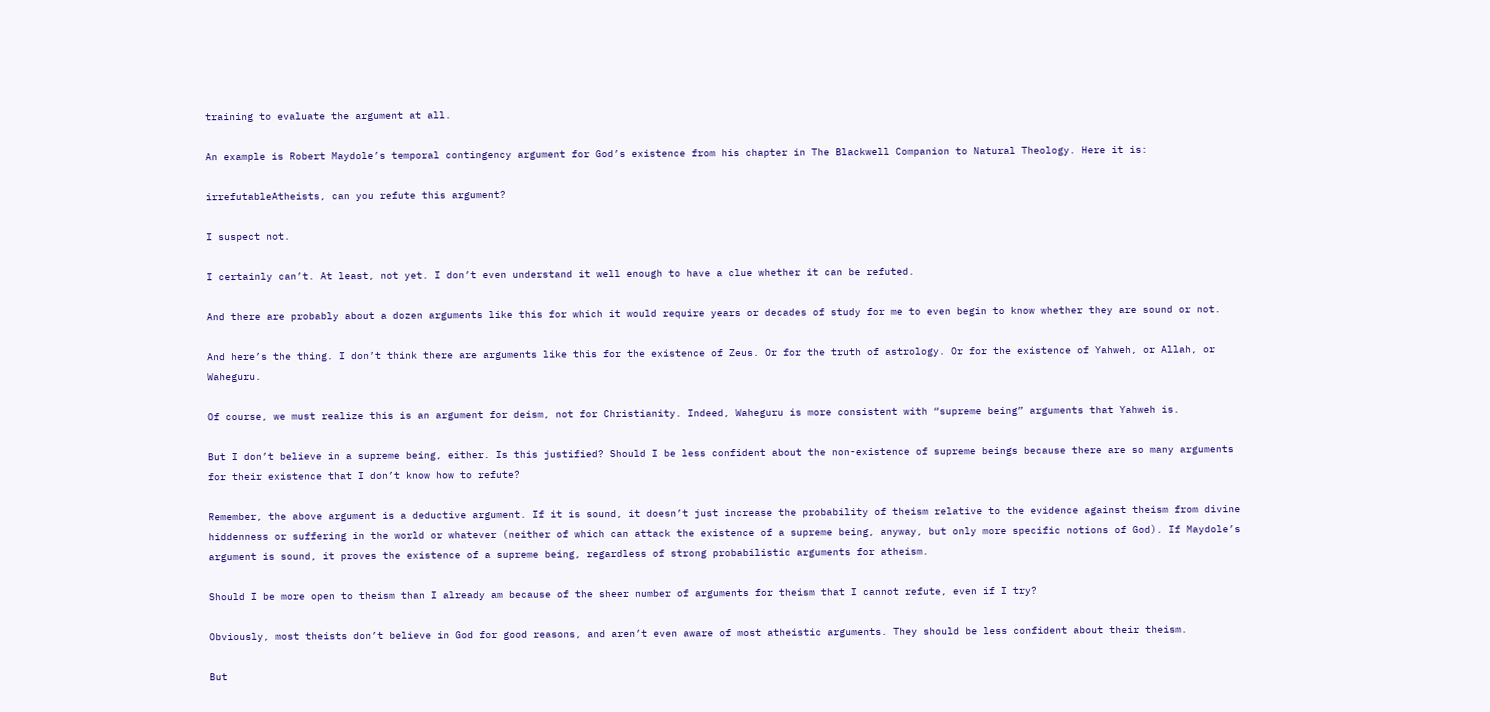training to evaluate the argument at all.

An example is Robert Maydole’s temporal contingency argument for God’s existence from his chapter in The Blackwell Companion to Natural Theology. Here it is:

irrefutableAtheists, can you refute this argument?

I suspect not.

I certainly can’t. At least, not yet. I don’t even understand it well enough to have a clue whether it can be refuted.

And there are probably about a dozen arguments like this for which it would require years or decades of study for me to even begin to know whether they are sound or not.

And here’s the thing. I don’t think there are arguments like this for the existence of Zeus. Or for the truth of astrology. Or for the existence of Yahweh, or Allah, or Waheguru.

Of course, we must realize this is an argument for deism, not for Christianity. Indeed, Waheguru is more consistent with “supreme being” arguments that Yahweh is.

But I don’t believe in a supreme being, either. Is this justified? Should I be less confident about the non-existence of supreme beings because there are so many arguments for their existence that I don’t know how to refute?

Remember, the above argument is a deductive argument. If it is sound, it doesn’t just increase the probability of theism relative to the evidence against theism from divine hiddenness or suffering in the world or whatever (neither of which can attack the existence of a supreme being, anyway, but only more specific notions of God). If Maydole’s argument is sound, it proves the existence of a supreme being, regardless of strong probabilistic arguments for atheism.

Should I be more open to theism than I already am because of the sheer number of arguments for theism that I cannot refute, even if I try?

Obviously, most theists don’t believe in God for good reasons, and aren’t even aware of most atheistic arguments. They should be less confident about their theism.

But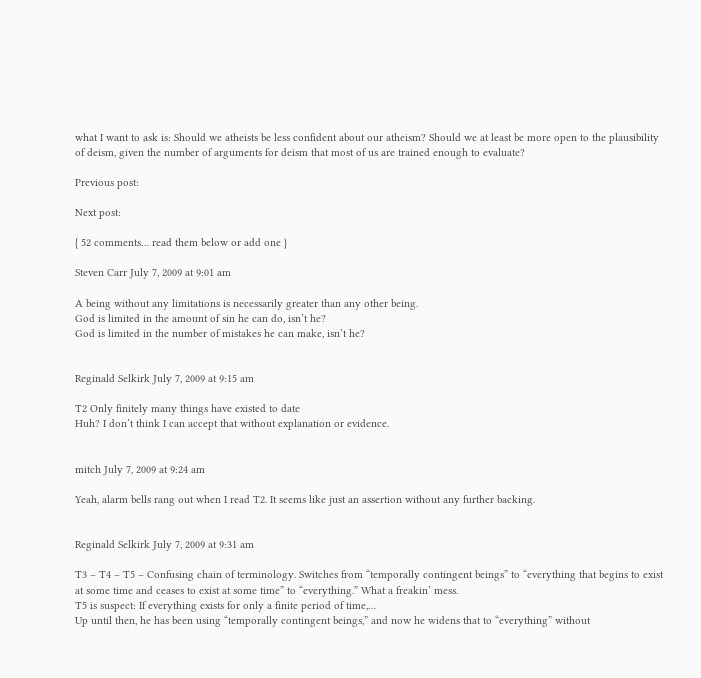what I want to ask is: Should we atheists be less confident about our atheism? Should we at least be more open to the plausibility of deism, given the number of arguments for deism that most of us are trained enough to evaluate?

Previous post:

Next post:

{ 52 comments… read them below or add one }

Steven Carr July 7, 2009 at 9:01 am

A being without any limitations is necessarily greater than any other being.
God is limited in the amount of sin he can do, isn’t he?
God is limited in the number of mistakes he can make, isn’t he?


Reginald Selkirk July 7, 2009 at 9:15 am

T2 Only finitely many things have existed to date
Huh? I don’t think I can accept that without explanation or evidence.


mitch July 7, 2009 at 9:24 am

Yeah, alarm bells rang out when I read T2. It seems like just an assertion without any further backing.


Reginald Selkirk July 7, 2009 at 9:31 am

T3 – T4 – T5 – Confusing chain of terminology. Switches from “temporally contingent beings” to “everything that begins to exist at some time and ceases to exist at some time” to “everything.” What a freakin’ mess.
T5 is suspect: If everything exists for only a finite period of time,…
Up until then, he has been using “temporally contingent beings,” and now he widens that to “everything” without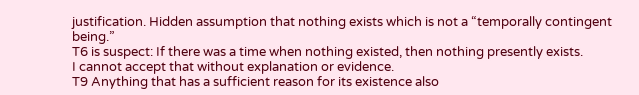justification. Hidden assumption that nothing exists which is not a “temporally contingent being.”
T6 is suspect: If there was a time when nothing existed, then nothing presently exists.
I cannot accept that without explanation or evidence.
T9 Anything that has a sufficient reason for its existence also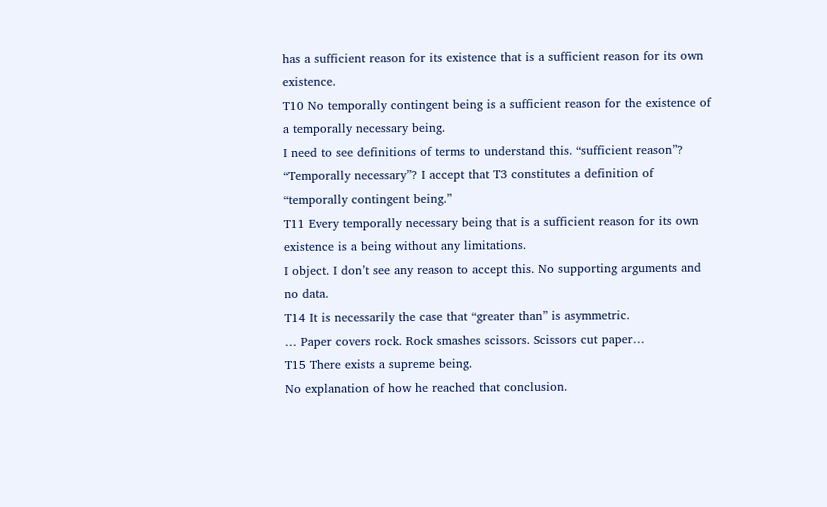has a sufficient reason for its existence that is a sufficient reason for its own existence.
T10 No temporally contingent being is a sufficient reason for the existence of a temporally necessary being.
I need to see definitions of terms to understand this. “sufficient reason”? “Temporally necessary”? I accept that T3 constitutes a definition of “temporally contingent being.”
T11 Every temporally necessary being that is a sufficient reason for its own existence is a being without any limitations.
I object. I don’t see any reason to accept this. No supporting arguments and no data.
T14 It is necessarily the case that “greater than” is asymmetric.
… Paper covers rock. Rock smashes scissors. Scissors cut paper…
T15 There exists a supreme being.
No explanation of how he reached that conclusion.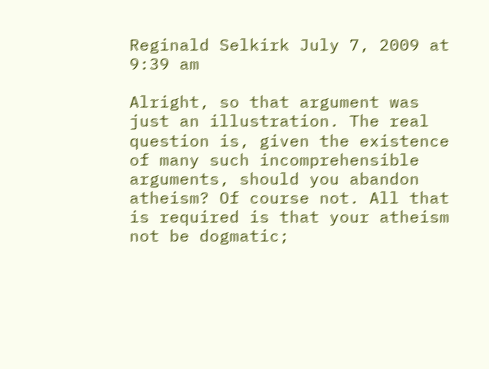Reginald Selkirk July 7, 2009 at 9:39 am

Alright, so that argument was just an illustration. The real question is, given the existence of many such incomprehensible arguments, should you abandon atheism? Of course not. All that is required is that your atheism not be dogmatic;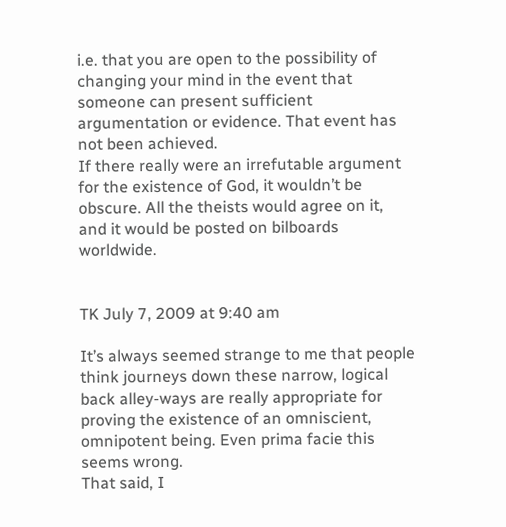i.e. that you are open to the possibility of changing your mind in the event that someone can present sufficient argumentation or evidence. That event has not been achieved.
If there really were an irrefutable argument for the existence of God, it wouldn’t be obscure. All the theists would agree on it, and it would be posted on bilboards worldwide.


TK July 7, 2009 at 9:40 am

It’s always seemed strange to me that people think journeys down these narrow, logical back alley-ways are really appropriate for proving the existence of an omniscient, omnipotent being. Even prima facie this seems wrong.
That said, I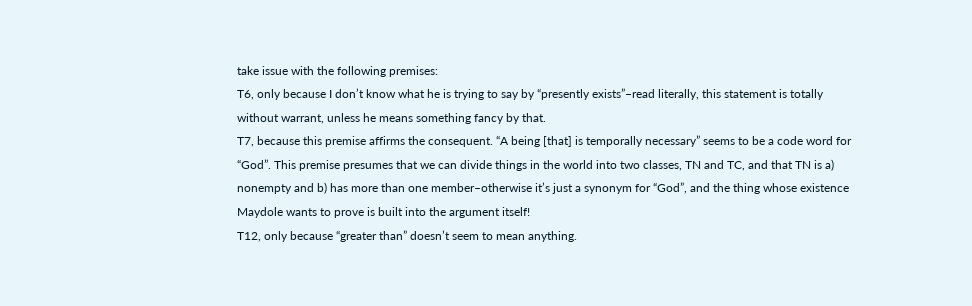take issue with the following premises:
T6, only because I don’t know what he is trying to say by “presently exists”–read literally, this statement is totally without warrant, unless he means something fancy by that.
T7, because this premise affirms the consequent. “A being [that] is temporally necessary” seems to be a code word for “God”. This premise presumes that we can divide things in the world into two classes, TN and TC, and that TN is a) nonempty and b) has more than one member–otherwise it’s just a synonym for “God”, and the thing whose existence Maydole wants to prove is built into the argument itself!
T12, only because “greater than” doesn’t seem to mean anything.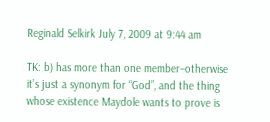Reginald Selkirk July 7, 2009 at 9:44 am

TK: b) has more than one member–otherwise it’s just a synonym for “God”, and the thing whose existence Maydole wants to prove is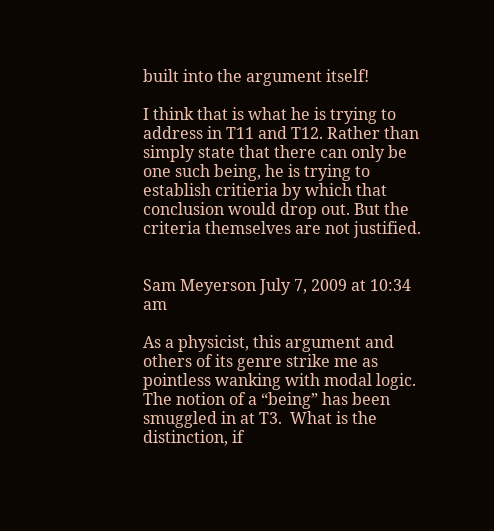built into the argument itself!

I think that is what he is trying to address in T11 and T12. Rather than simply state that there can only be one such being, he is trying to establish critieria by which that conclusion would drop out. But the criteria themselves are not justified.


Sam Meyerson July 7, 2009 at 10:34 am

As a physicist, this argument and others of its genre strike me as pointless wanking with modal logic.   The notion of a “being” has been smuggled in at T3.  What is the distinction, if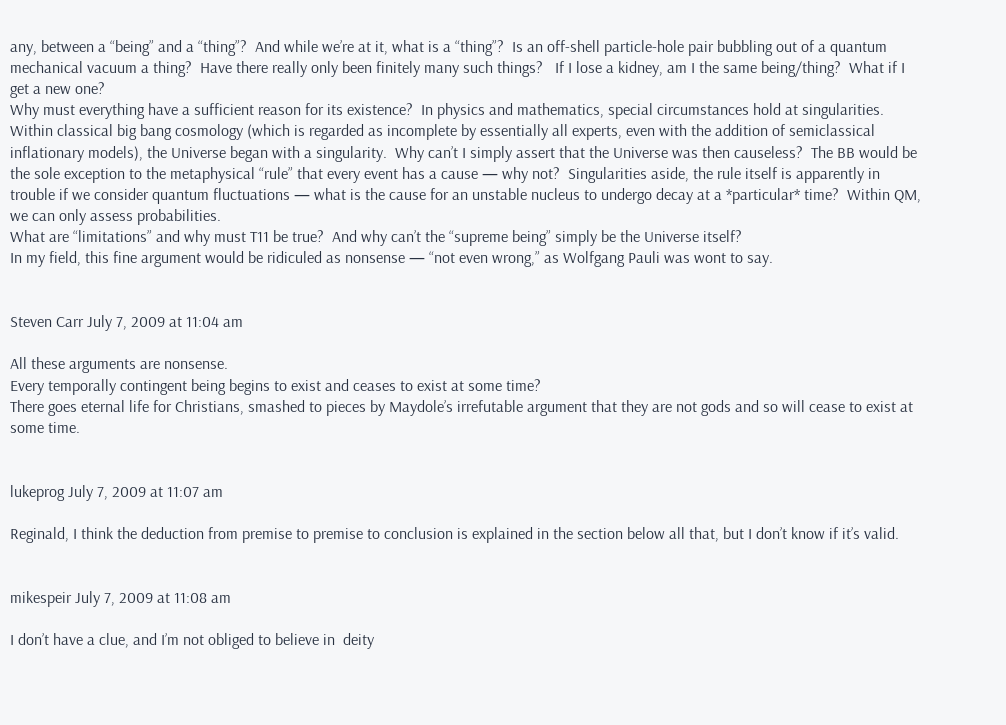any, between a “being” and a “thing”?  And while we’re at it, what is a “thing”?  Is an off-shell particle-hole pair bubbling out of a quantum mechanical vacuum a thing?  Have there really only been finitely many such things?   If I lose a kidney, am I the same being/thing?  What if I get a new one?
Why must everything have a sufficient reason for its existence?  In physics and mathematics, special circumstances hold at singularities.  Within classical big bang cosmology (which is regarded as incomplete by essentially all experts, even with the addition of semiclassical inflationary models), the Universe began with a singularity.  Why can’t I simply assert that the Universe was then causeless?  The BB would be the sole exception to the metaphysical “rule” that every event has a cause — why not?  Singularities aside, the rule itself is apparently in trouble if we consider quantum fluctuations — what is the cause for an unstable nucleus to undergo decay at a *particular* time?  Within QM, we can only assess probabilities.
What are “limitations” and why must T11 be true?  And why can’t the “supreme being” simply be the Universe itself?
In my field, this fine argument would be ridiculed as nonsense — “not even wrong,” as Wolfgang Pauli was wont to say.


Steven Carr July 7, 2009 at 11:04 am

All these arguments are nonsense.
Every temporally contingent being begins to exist and ceases to exist at some time?
There goes eternal life for Christians, smashed to pieces by Maydole’s irrefutable argument that they are not gods and so will cease to exist at some time.


lukeprog July 7, 2009 at 11:07 am

Reginald, I think the deduction from premise to premise to conclusion is explained in the section below all that, but I don’t know if it’s valid.


mikespeir July 7, 2009 at 11:08 am

I don’t have a clue, and I’m not obliged to believe in  deity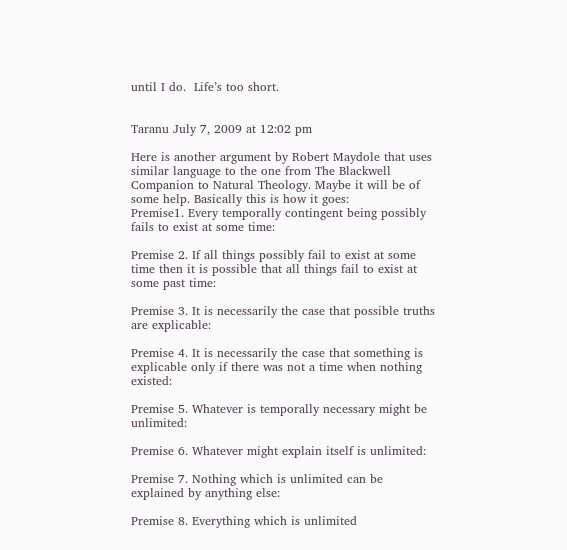until I do.  Life’s too short.


Taranu July 7, 2009 at 12:02 pm

Here is another argument by Robert Maydole that uses similar language to the one from The Blackwell Companion to Natural Theology. Maybe it will be of some help. Basically this is how it goes:
Premise1. Every temporally contingent being possibly fails to exist at some time:

Premise 2. If all things possibly fail to exist at some time then it is possible that all things fail to exist at some past time:

Premise 3. It is necessarily the case that possible truths are explicable:

Premise 4. It is necessarily the case that something is explicable only if there was not a time when nothing existed:

Premise 5. Whatever is temporally necessary might be unlimited:

Premise 6. Whatever might explain itself is unlimited:

Premise 7. Nothing which is unlimited can be explained by anything else:

Premise 8. Everything which is unlimited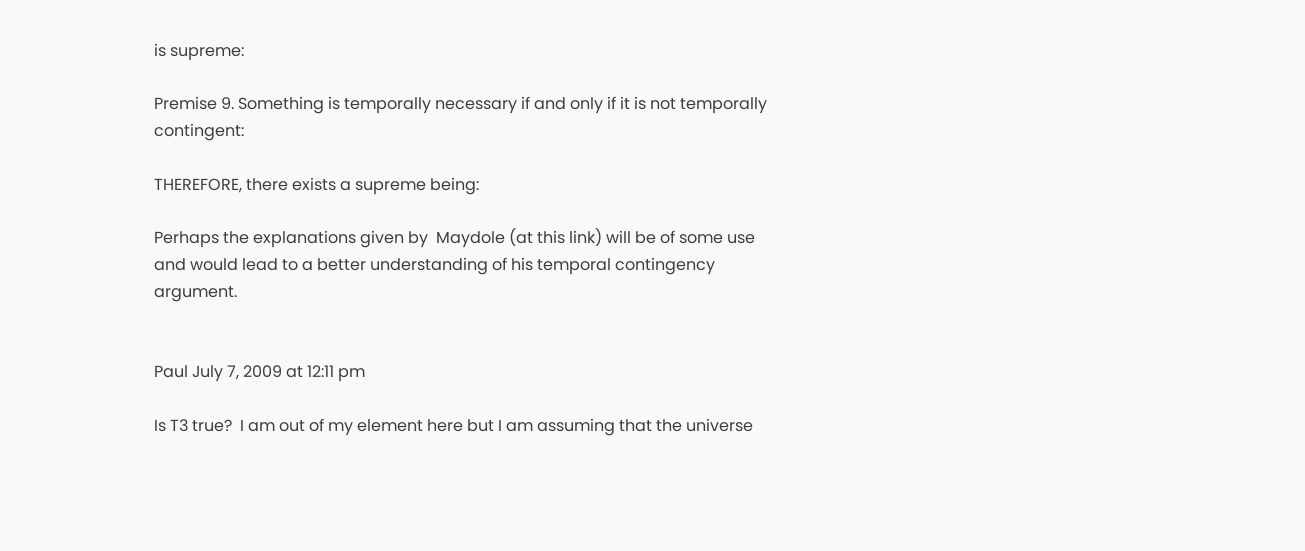is supreme:

Premise 9. Something is temporally necessary if and only if it is not temporally contingent:

THEREFORE, there exists a supreme being:

Perhaps the explanations given by  Maydole (at this link) will be of some use and would lead to a better understanding of his temporal contingency argument.


Paul July 7, 2009 at 12:11 pm

Is T3 true?  I am out of my element here but I am assuming that the universe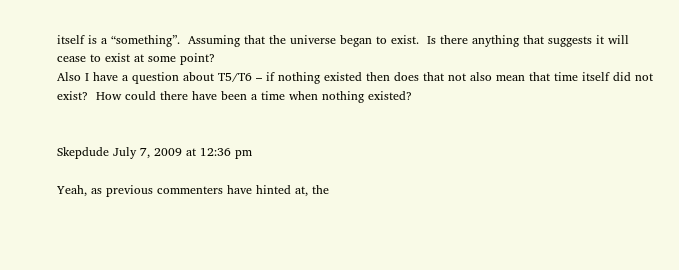itself is a “something”.  Assuming that the universe began to exist.  Is there anything that suggests it will cease to exist at some point?
Also I have a question about T5/T6 – if nothing existed then does that not also mean that time itself did not exist?  How could there have been a time when nothing existed?


Skepdude July 7, 2009 at 12:36 pm

Yeah, as previous commenters have hinted at, the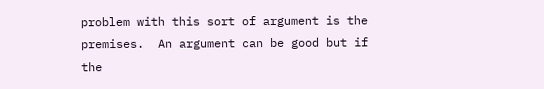problem with this sort of argument is the premises.  An argument can be good but if the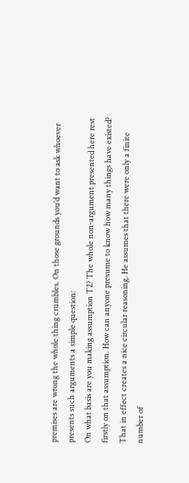premises are wrong the whole thing crumbles. On those grounds you’d want to ask whoever presents such arguments a simple question:
On what basis are you making assumption T2? The whole non-argument presented here rest firstly on that assumption. How can anyone presume to know how many things have existed? That in effect creates a nice circular reasoning. He assumes that there were only a finite number of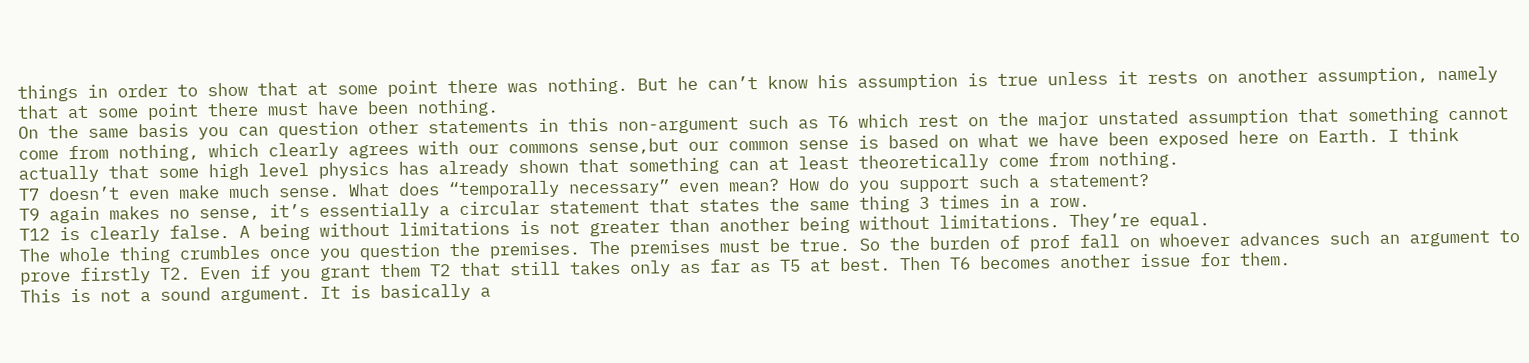things in order to show that at some point there was nothing. But he can’t know his assumption is true unless it rests on another assumption, namely that at some point there must have been nothing.
On the same basis you can question other statements in this non-argument such as T6 which rest on the major unstated assumption that something cannot come from nothing, which clearly agrees with our commons sense,but our common sense is based on what we have been exposed here on Earth. I think actually that some high level physics has already shown that something can at least theoretically come from nothing.
T7 doesn’t even make much sense. What does “temporally necessary” even mean? How do you support such a statement?
T9 again makes no sense, it’s essentially a circular statement that states the same thing 3 times in a row.
T12 is clearly false. A being without limitations is not greater than another being without limitations. They’re equal.
The whole thing crumbles once you question the premises. The premises must be true. So the burden of prof fall on whoever advances such an argument to prove firstly T2. Even if you grant them T2 that still takes only as far as T5 at best. Then T6 becomes another issue for them.
This is not a sound argument. It is basically a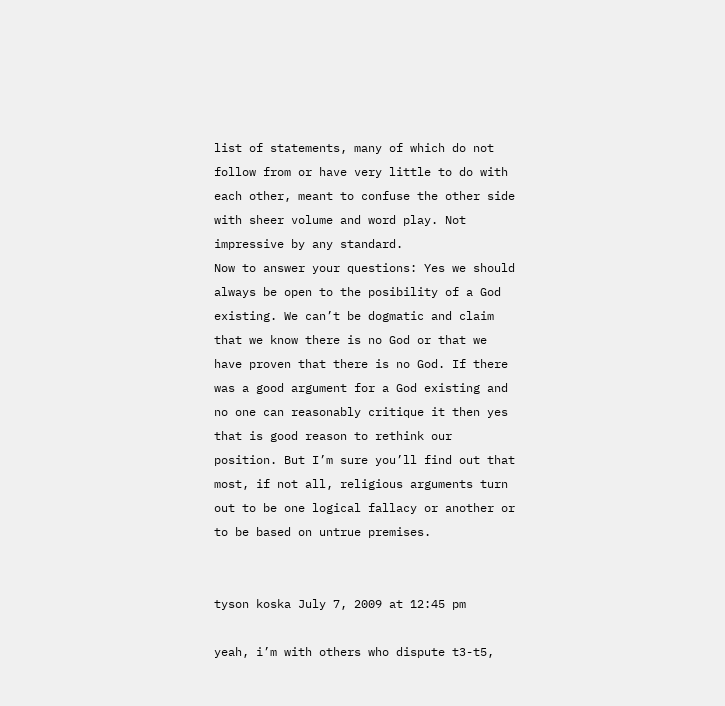list of statements, many of which do not follow from or have very little to do with each other, meant to confuse the other side with sheer volume and word play. Not impressive by any standard.
Now to answer your questions: Yes we should always be open to the posibility of a God existing. We can’t be dogmatic and claim that we know there is no God or that we have proven that there is no God. If there was a good argument for a God existing and no one can reasonably critique it then yes that is good reason to rethink our position. But I’m sure you’ll find out that most, if not all, religious arguments turn out to be one logical fallacy or another or to be based on untrue premises.


tyson koska July 7, 2009 at 12:45 pm

yeah, i’m with others who dispute t3-t5,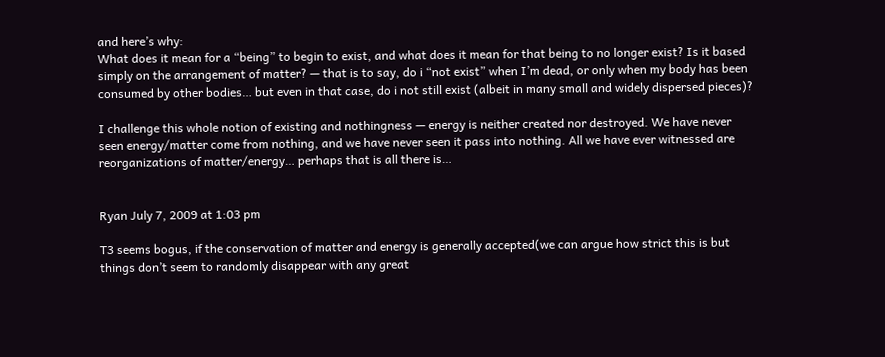and here’s why:
What does it mean for a “being” to begin to exist, and what does it mean for that being to no longer exist? Is it based simply on the arrangement of matter? — that is to say, do i “not exist” when I’m dead, or only when my body has been consumed by other bodies… but even in that case, do i not still exist (albeit in many small and widely dispersed pieces)?

I challenge this whole notion of existing and nothingness — energy is neither created nor destroyed. We have never seen energy/matter come from nothing, and we have never seen it pass into nothing. All we have ever witnessed are reorganizations of matter/energy… perhaps that is all there is…


Ryan July 7, 2009 at 1:03 pm

T3 seems bogus, if the conservation of matter and energy is generally accepted(we can argue how strict this is but things don’t seem to randomly disappear with any great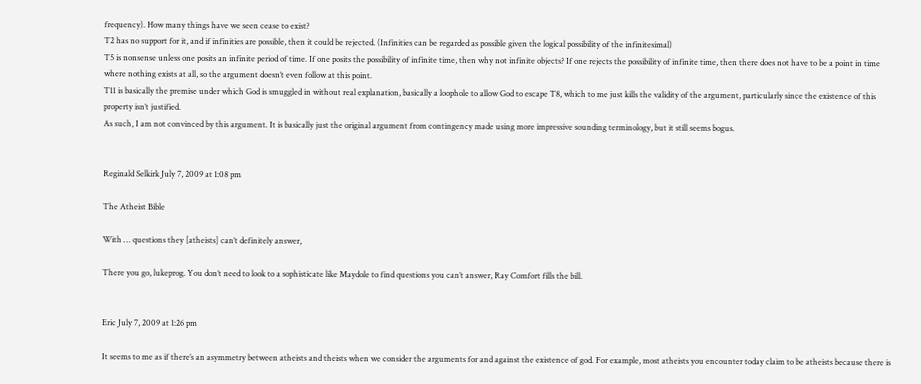frequency). How many things have we seen cease to exist?
T2 has no support for it, and if infinities are possible, then it could be rejected. (Infinities can be regarded as possible given the logical possibility of the infinitesimal)
T5 is nonsense unless one posits an infinite period of time. If one posits the possibility of infinite time, then why not infinite objects? If one rejects the possibility of infinite time, then there does not have to be a point in time where nothing exists at all, so the argument doesn’t even follow at this point.
T11 is basically the premise under which God is smuggled in without real explanation, basically a loophole to allow God to escape T8, which to me just kills the validity of the argument, particularly since the existence of this property isn’t justified.
As such, I am not convinced by this argument. It is basically just the original argument from contingency made using more impressive sounding terminology, but it still seems bogus.


Reginald Selkirk July 7, 2009 at 1:08 pm

The Atheist Bible

With … questions they [atheists] can’t definitely answer,

There you go, lukeprog. You don’t need to look to a sophisticate like Maydole to find questions you can’t answer, Ray Comfort fills the bill.


Eric July 7, 2009 at 1:26 pm

It seems to me as if there’s an asymmetry between atheists and theists when we consider the arguments for and against the existence of god. For example, most atheists you encounter today claim to be atheists because there is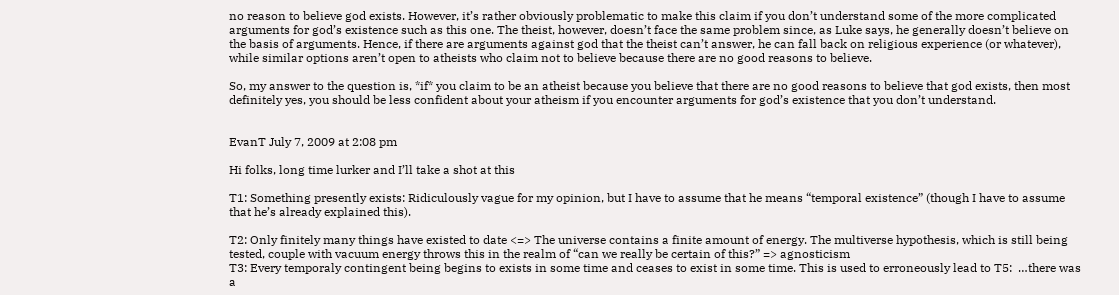no reason to believe god exists. However, it’s rather obviously problematic to make this claim if you don’t understand some of the more complicated arguments for god’s existence such as this one. The theist, however, doesn’t face the same problem since, as Luke says, he generally doesn’t believe on the basis of arguments. Hence, if there are arguments against god that the theist can’t answer, he can fall back on religious experience (or whatever), while similar options aren’t open to atheists who claim not to believe because there are no good reasons to believe.

So, my answer to the question is, *if* you claim to be an atheist because you believe that there are no good reasons to believe that god exists, then most definitely yes, you should be less confident about your atheism if you encounter arguments for god’s existence that you don’t understand.


EvanT July 7, 2009 at 2:08 pm

Hi folks, long time lurker and I’ll take a shot at this

T1: Something presently exists: Ridiculously vague for my opinion, but I have to assume that he means “temporal existence” (though I have to assume that he’s already explained this).

T2: Only finitely many things have existed to date <=> The universe contains a finite amount of energy. The multiverse hypothesis, which is still being tested, couple with vacuum energy throws this in the realm of “can we really be certain of this?” => agnosticism
T3: Every temporaly contingent being begins to exists in some time and ceases to exist in some time. This is used to erroneously lead to T5:  …there was a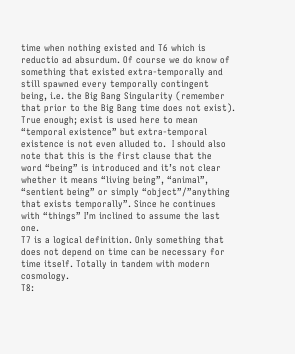time when nothing existed and T6 which is reductio ad absurdum. Of course we do know of something that existed extra-temporally and still spawned every temporally contingent being, i.e. the Big Bang Singularity (remember that prior to the Big Bang time does not exist). True enough; exist is used here to mean “temporal existence” but extra-temporal existence is not even alluded to.  I should also note that this is the first clause that the word “being” is introduced and it’s not clear whether it means “living being”, “animal”, “sentient being” or simply “object”/”anything that exists temporally”. Since he continues with “things” I’m inclined to assume the last one.
T7 is a logical definition. Only something that does not depend on time can be necessary for time itself. Totally in tandem with modern cosmology.
T8: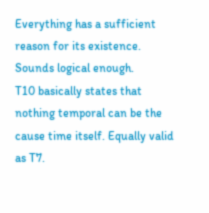Everything has a sufficient reason for its existence. Sounds logical enough.
T10 basically states that nothing temporal can be the cause time itself. Equally valid as T7.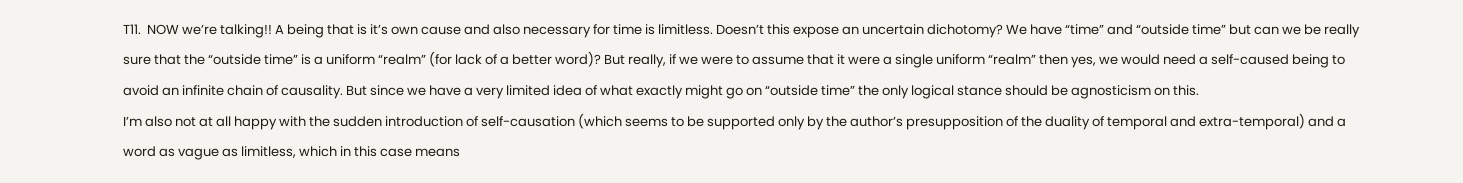T11.  NOW we’re talking!! A being that is it’s own cause and also necessary for time is limitless. Doesn’t this expose an uncertain dichotomy? We have “time” and “outside time” but can we be really sure that the “outside time” is a uniform “realm” (for lack of a better word)? But really, if we were to assume that it were a single uniform “realm” then yes, we would need a self-caused being to avoid an infinite chain of causality. But since we have a very limited idea of what exactly might go on “outside time” the only logical stance should be agnosticism on this.
I’m also not at all happy with the sudden introduction of self-causation (which seems to be supported only by the author’s presupposition of the duality of temporal and extra-temporal) and a word as vague as limitless, which in this case means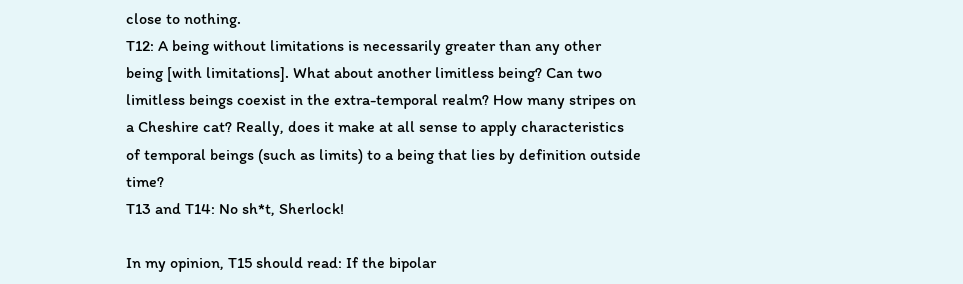close to nothing.
T12: A being without limitations is necessarily greater than any other being [with limitations]. What about another limitless being? Can two limitless beings coexist in the extra-temporal realm? How many stripes on a Cheshire cat? Really, does it make at all sense to apply characteristics of temporal beings (such as limits) to a being that lies by definition outside time?
T13 and T14: No sh*t, Sherlock!

In my opinion, T15 should read: If the bipolar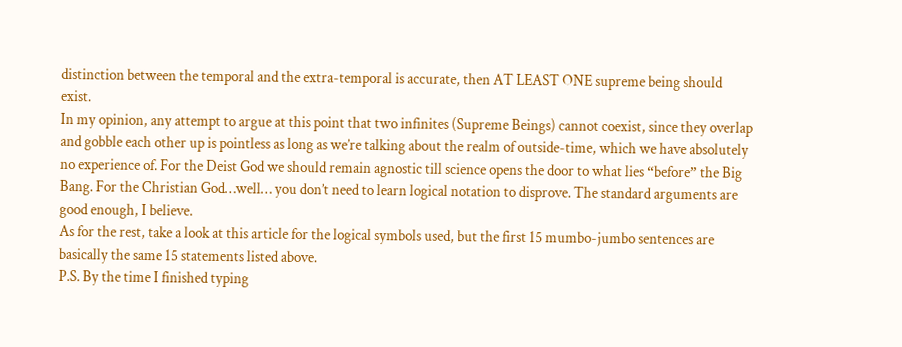distinction between the temporal and the extra-temporal is accurate, then AT LEAST ONE supreme being should exist.
In my opinion, any attempt to argue at this point that two infinites (Supreme Beings) cannot coexist, since they overlap and gobble each other up is pointless as long as we’re talking about the realm of outside-time, which we have absolutely no experience of. For the Deist God we should remain agnostic till science opens the door to what lies “before” the Big Bang. For the Christian God…well… you don’t need to learn logical notation to disprove. The standard arguments are good enough, I believe.
As for the rest, take a look at this article for the logical symbols used, but the first 15 mumbo-jumbo sentences are basically the same 15 statements listed above.
P.S. By the time I finished typing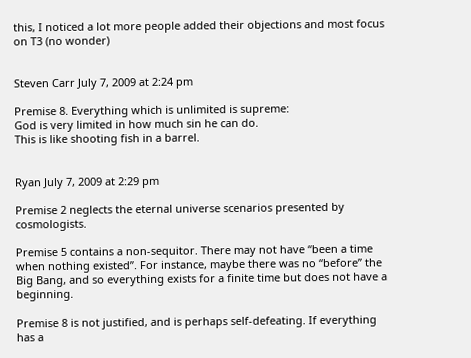this, I noticed a lot more people added their objections and most focus on T3 (no wonder)


Steven Carr July 7, 2009 at 2:24 pm

Premise 8. Everything which is unlimited is supreme:
God is very limited in how much sin he can do.
This is like shooting fish in a barrel.


Ryan July 7, 2009 at 2:29 pm

Premise 2 neglects the eternal universe scenarios presented by cosmologists.

Premise 5 contains a non-sequitor. There may not have “been a time when nothing existed”. For instance, maybe there was no “before” the Big Bang, and so everything exists for a finite time but does not have a beginning.

Premise 8 is not justified, and is perhaps self-defeating. If everything has a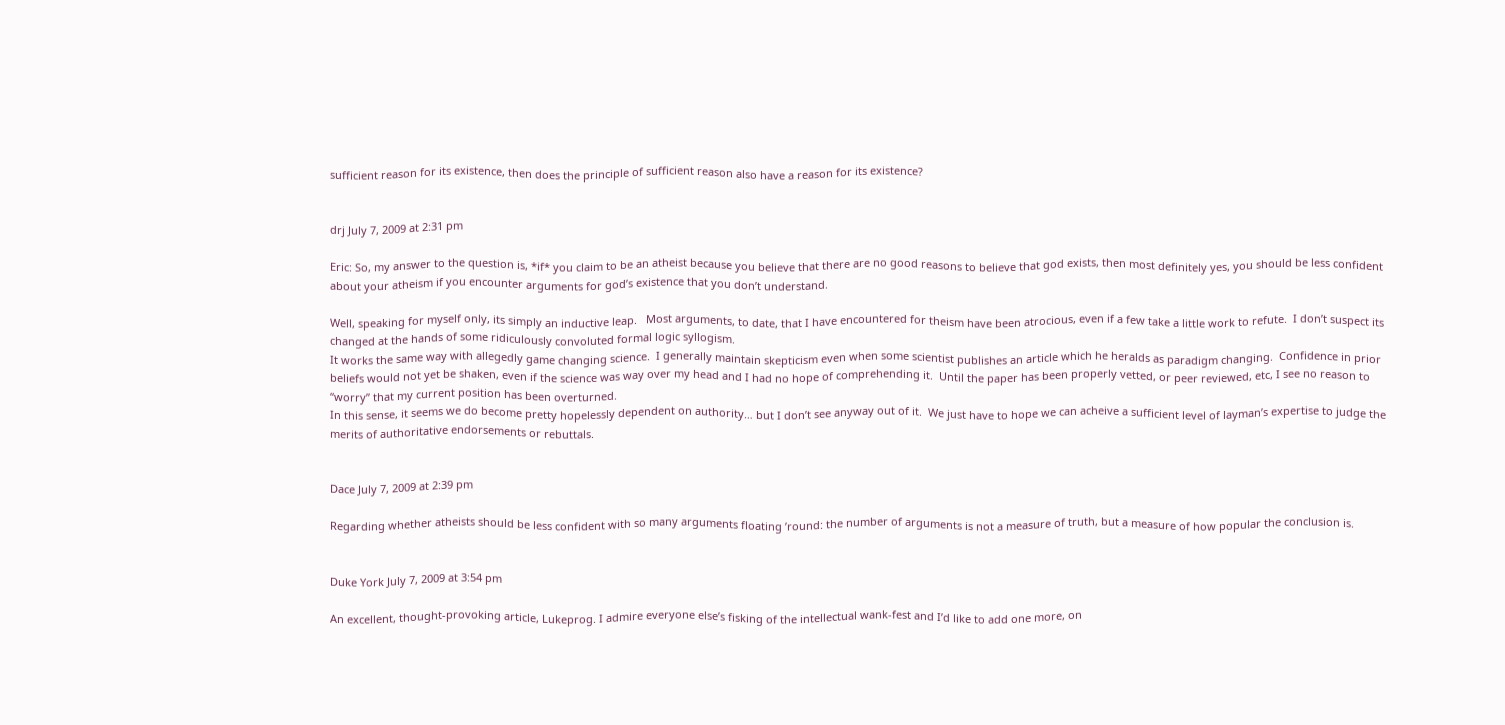sufficient reason for its existence, then does the principle of sufficient reason also have a reason for its existence?


drj July 7, 2009 at 2:31 pm

Eric: So, my answer to the question is, *if* you claim to be an atheist because you believe that there are no good reasons to believe that god exists, then most definitely yes, you should be less confident about your atheism if you encounter arguments for god’s existence that you don’t understand.

Well, speaking for myself only, its simply an inductive leap.   Most arguments, to date, that I have encountered for theism have been atrocious, even if a few take a little work to refute.  I don’t suspect its changed at the hands of some ridiculously convoluted formal logic syllogism.
It works the same way with allegedly game changing science.  I generally maintain skepticism even when some scientist publishes an article which he heralds as paradigm changing.  Confidence in prior beliefs would not yet be shaken, even if the science was way over my head and I had no hope of comprehending it.  Until the paper has been properly vetted, or peer reviewed, etc, I see no reason to “worry” that my current position has been overturned.
In this sense, it seems we do become pretty hopelessly dependent on authority… but I don’t see anyway out of it.  We just have to hope we can acheive a sufficient level of layman’s expertise to judge the merits of authoritative endorsements or rebuttals.


Dace July 7, 2009 at 2:39 pm

Regarding whether atheists should be less confident with so many arguments floating ’round: the number of arguments is not a measure of truth, but a measure of how popular the conclusion is.


Duke York July 7, 2009 at 3:54 pm

An excellent, thought-provoking article, Lukeprog. I admire everyone else’s fisking of the intellectual wank-fest and I’d like to add one more, on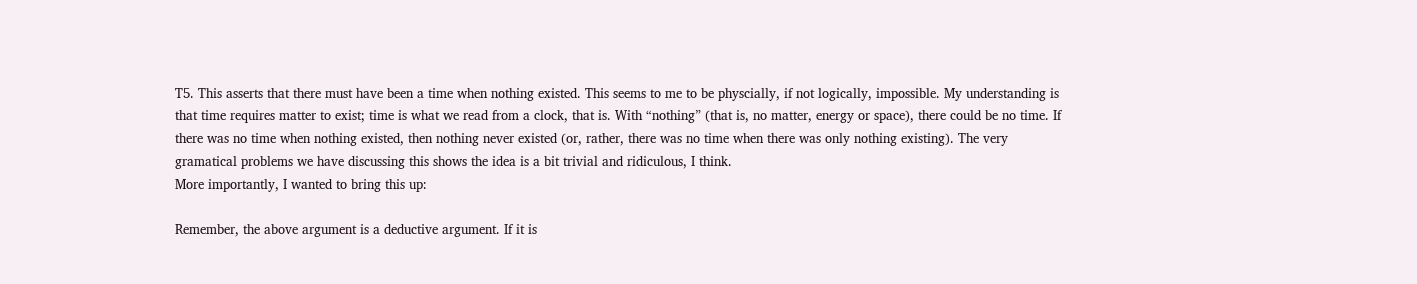T5. This asserts that there must have been a time when nothing existed. This seems to me to be physcially, if not logically, impossible. My understanding is that time requires matter to exist; time is what we read from a clock, that is. With “nothing” (that is, no matter, energy or space), there could be no time. If there was no time when nothing existed, then nothing never existed (or, rather, there was no time when there was only nothing existing). The very gramatical problems we have discussing this shows the idea is a bit trivial and ridiculous, I think.
More importantly, I wanted to bring this up:

Remember, the above argument is a deductive argument. If it is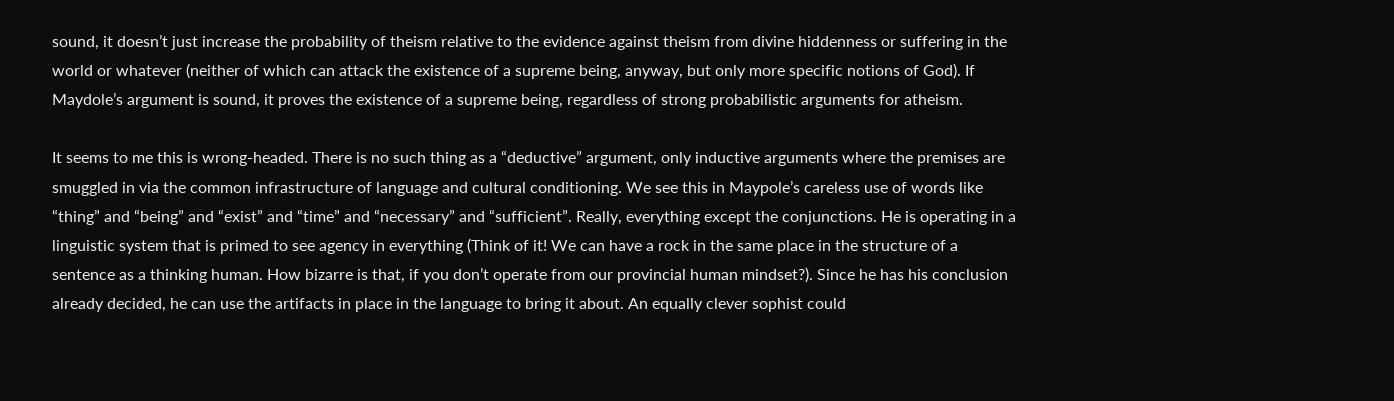sound, it doesn’t just increase the probability of theism relative to the evidence against theism from divine hiddenness or suffering in the world or whatever (neither of which can attack the existence of a supreme being, anyway, but only more specific notions of God). If Maydole’s argument is sound, it proves the existence of a supreme being, regardless of strong probabilistic arguments for atheism.

It seems to me this is wrong-headed. There is no such thing as a “deductive” argument, only inductive arguments where the premises are smuggled in via the common infrastructure of language and cultural conditioning. We see this in Maypole’s careless use of words like “thing” and “being” and “exist” and “time” and “necessary” and “sufficient”. Really, everything except the conjunctions. He is operating in a linguistic system that is primed to see agency in everything (Think of it! We can have a rock in the same place in the structure of a sentence as a thinking human. How bizarre is that, if you don’t operate from our provincial human mindset?). Since he has his conclusion already decided, he can use the artifacts in place in the language to bring it about. An equally clever sophist could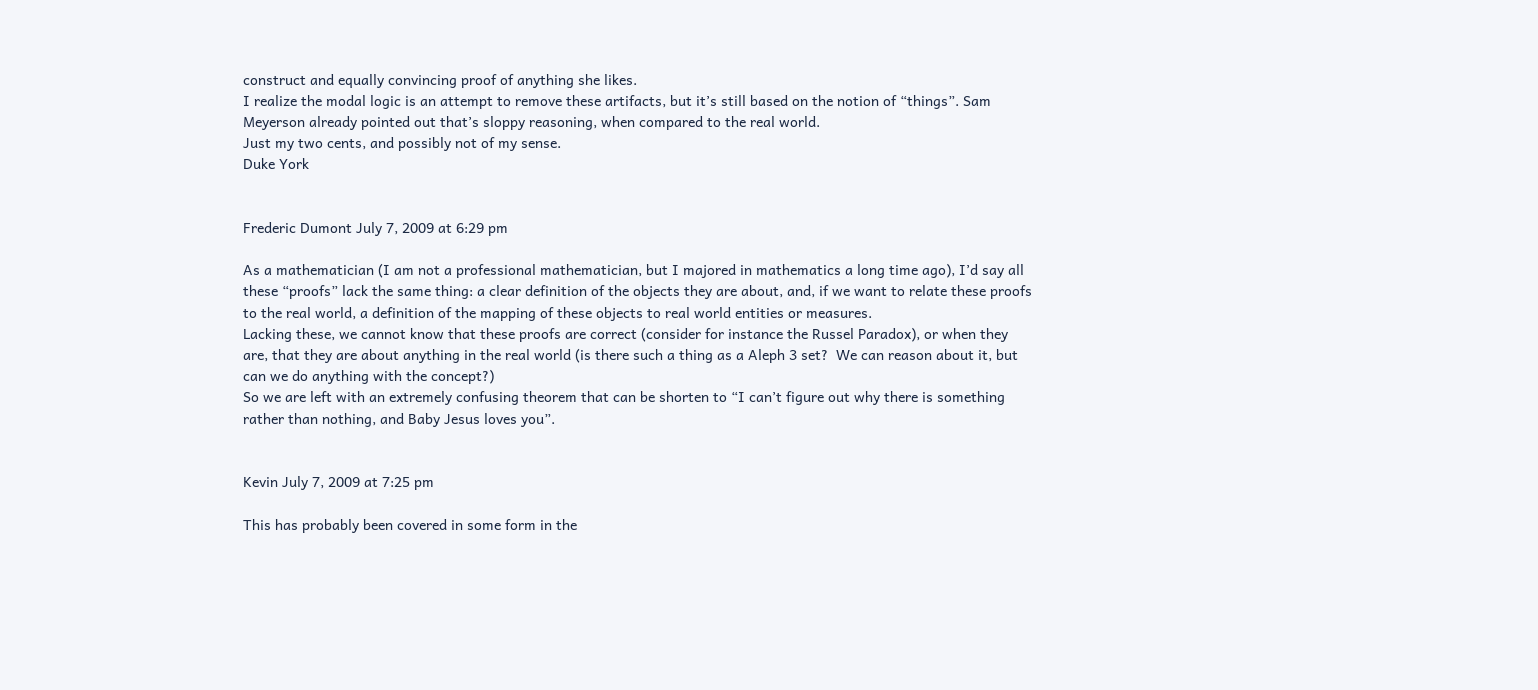construct and equally convincing proof of anything she likes.
I realize the modal logic is an attempt to remove these artifacts, but it’s still based on the notion of “things”. Sam Meyerson already pointed out that’s sloppy reasoning, when compared to the real world.
Just my two cents, and possibly not of my sense.
Duke York


Frederic Dumont July 7, 2009 at 6:29 pm

As a mathematician (I am not a professional mathematician, but I majored in mathematics a long time ago), I’d say all these “proofs” lack the same thing: a clear definition of the objects they are about, and, if we want to relate these proofs to the real world, a definition of the mapping of these objects to real world entities or measures.
Lacking these, we cannot know that these proofs are correct (consider for instance the Russel Paradox), or when they are, that they are about anything in the real world (is there such a thing as a Aleph 3 set?  We can reason about it, but can we do anything with the concept?)
So we are left with an extremely confusing theorem that can be shorten to “I can’t figure out why there is something rather than nothing, and Baby Jesus loves you”.


Kevin July 7, 2009 at 7:25 pm

This has probably been covered in some form in the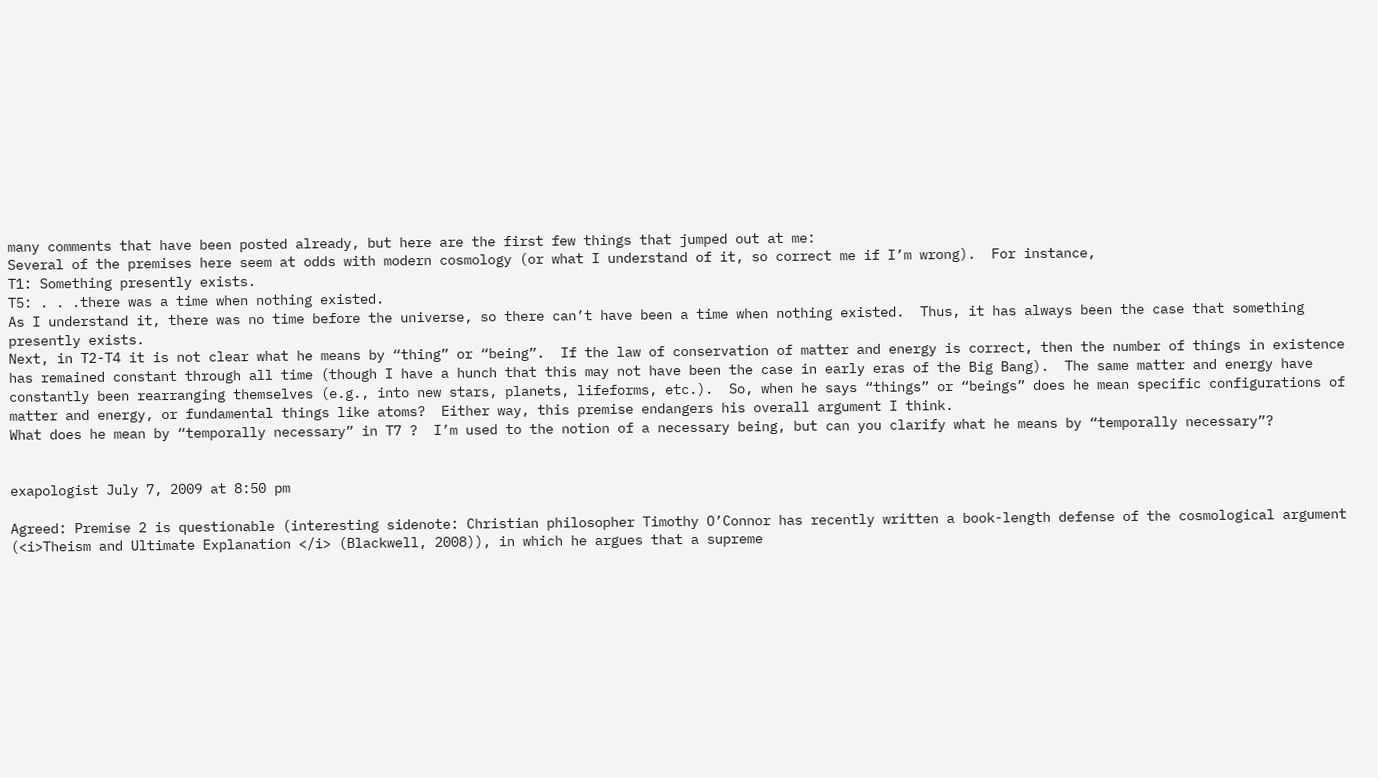many comments that have been posted already, but here are the first few things that jumped out at me:
Several of the premises here seem at odds with modern cosmology (or what I understand of it, so correct me if I’m wrong).  For instance,
T1: Something presently exists.
T5: . . .there was a time when nothing existed.
As I understand it, there was no time before the universe, so there can’t have been a time when nothing existed.  Thus, it has always been the case that something presently exists.
Next, in T2-T4 it is not clear what he means by “thing” or “being”.  If the law of conservation of matter and energy is correct, then the number of things in existence has remained constant through all time (though I have a hunch that this may not have been the case in early eras of the Big Bang).  The same matter and energy have constantly been rearranging themselves (e.g., into new stars, planets, lifeforms, etc.).  So, when he says “things” or “beings” does he mean specific configurations of matter and energy, or fundamental things like atoms?  Either way, this premise endangers his overall argument I think.
What does he mean by “temporally necessary” in T7 ?  I’m used to the notion of a necessary being, but can you clarify what he means by “temporally necessary”?


exapologist July 7, 2009 at 8:50 pm

Agreed: Premise 2 is questionable (interesting sidenote: Christian philosopher Timothy O’Connor has recently written a book-length defense of the cosmological argument (<i>Theism and Ultimate Explanation </i> (Blackwell, 2008)), in which he argues that a supreme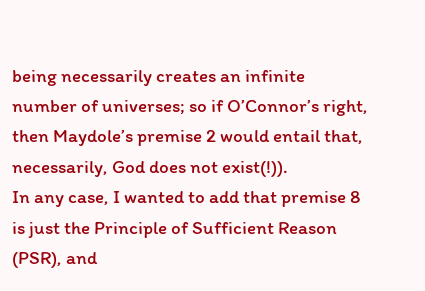being necessarily creates an infinite number of universes; so if O’Connor’s right, then Maydole’s premise 2 would entail that, necessarily, God does not exist(!)).
In any case, I wanted to add that premise 8 is just the Principle of Sufficient Reason (PSR), and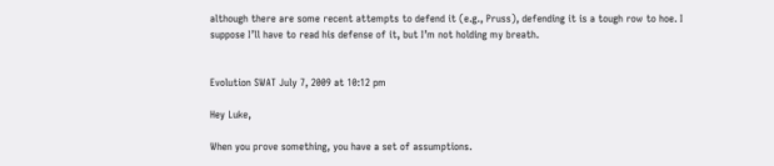although there are some recent attempts to defend it (e.g., Pruss), defending it is a tough row to hoe. I suppose I’ll have to read his defense of it, but I’m not holding my breath.


Evolution SWAT July 7, 2009 at 10:12 pm

Hey Luke,

When you prove something, you have a set of assumptions.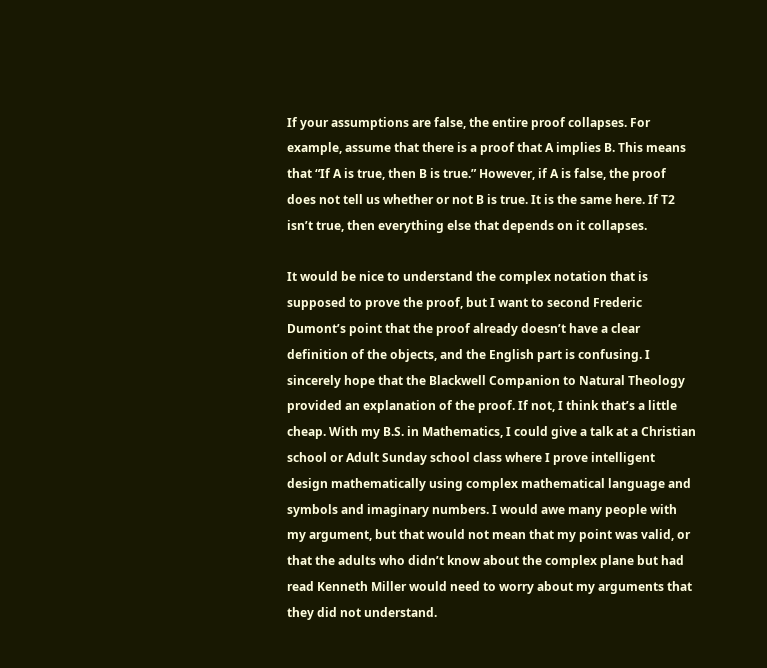If your assumptions are false, the entire proof collapses. For example, assume that there is a proof that A implies B. This means that “If A is true, then B is true.” However, if A is false, the proof does not tell us whether or not B is true. It is the same here. If T2 isn’t true, then everything else that depends on it collapses.

It would be nice to understand the complex notation that is supposed to prove the proof, but I want to second Frederic Dumont’s point that the proof already doesn’t have a clear definition of the objects, and the English part is confusing. I sincerely hope that the Blackwell Companion to Natural Theology provided an explanation of the proof. If not, I think that’s a little cheap. With my B.S. in Mathematics, I could give a talk at a Christian school or Adult Sunday school class where I prove intelligent design mathematically using complex mathematical language and symbols and imaginary numbers. I would awe many people with my argument, but that would not mean that my point was valid, or that the adults who didn’t know about the complex plane but had read Kenneth Miller would need to worry about my arguments that they did not understand.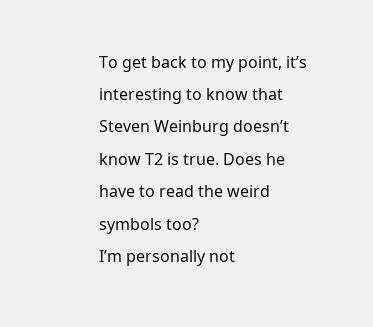To get back to my point, it’s interesting to know that Steven Weinburg doesn’t know T2 is true. Does he have to read the weird symbols too?
I’m personally not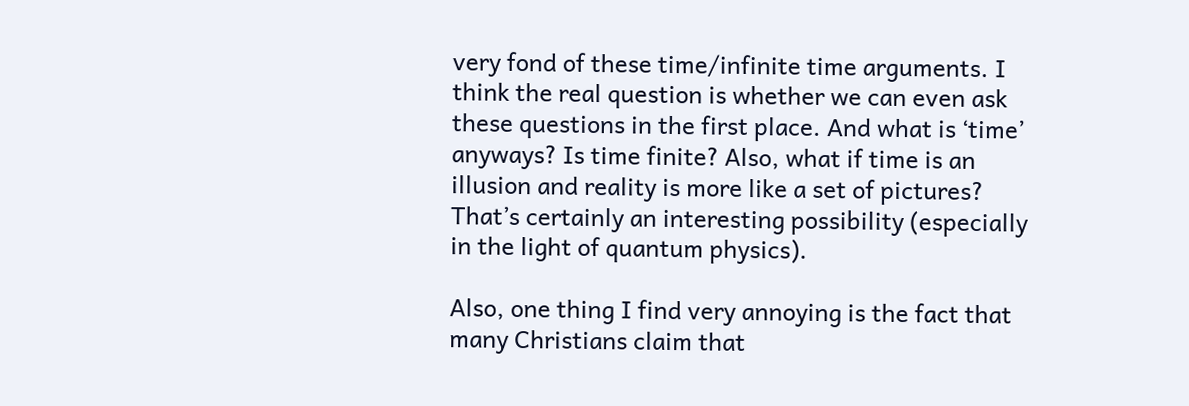very fond of these time/infinite time arguments. I think the real question is whether we can even ask these questions in the first place. And what is ‘time’ anyways? Is time finite? Also, what if time is an illusion and reality is more like a set of pictures? That’s certainly an interesting possibility (especially in the light of quantum physics).

Also, one thing I find very annoying is the fact that many Christians claim that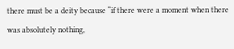there must be a deity because “if there were a moment when there was absolutely nothing,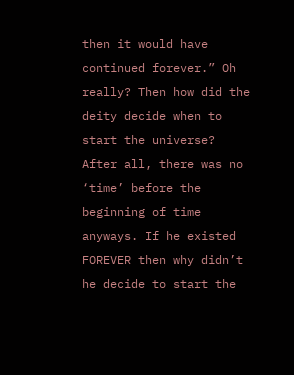then it would have continued forever.” Oh really? Then how did the deity decide when to start the universe? After all, there was no ‘time’ before the beginning of time anyways. If he existed FOREVER then why didn’t he decide to start the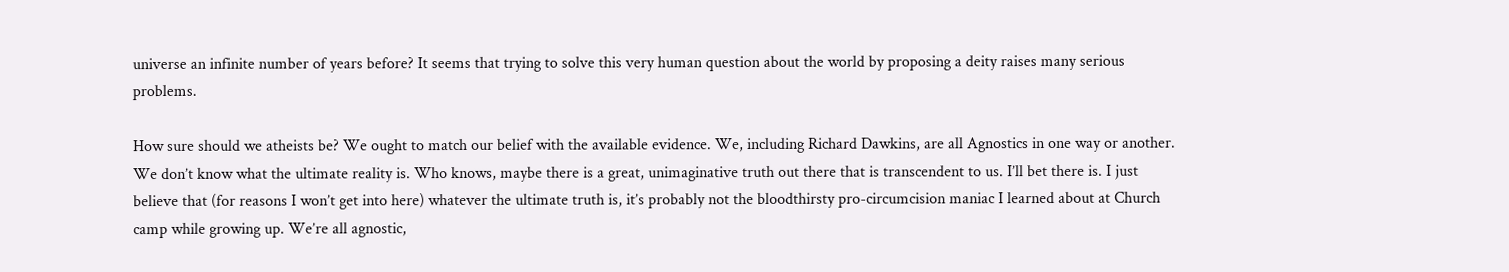universe an infinite number of years before? It seems that trying to solve this very human question about the world by proposing a deity raises many serious problems.

How sure should we atheists be? We ought to match our belief with the available evidence. We, including Richard Dawkins, are all Agnostics in one way or another. We don’t know what the ultimate reality is. Who knows, maybe there is a great, unimaginative truth out there that is transcendent to us. I’ll bet there is. I just believe that (for reasons I won’t get into here) whatever the ultimate truth is, it’s probably not the bloodthirsty pro-circumcision maniac I learned about at Church camp while growing up. We’re all agnostic,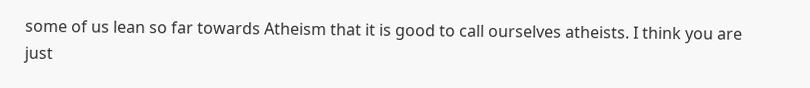some of us lean so far towards Atheism that it is good to call ourselves atheists. I think you are just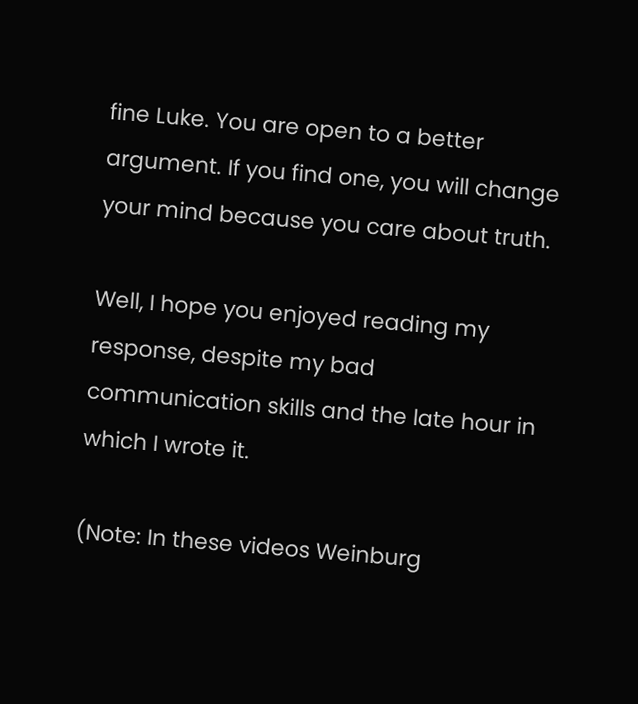fine Luke. You are open to a better argument. If you find one, you will change your mind because you care about truth.

Well, I hope you enjoyed reading my response, despite my bad communication skills and the late hour in which I wrote it.

(Note: In these videos Weinburg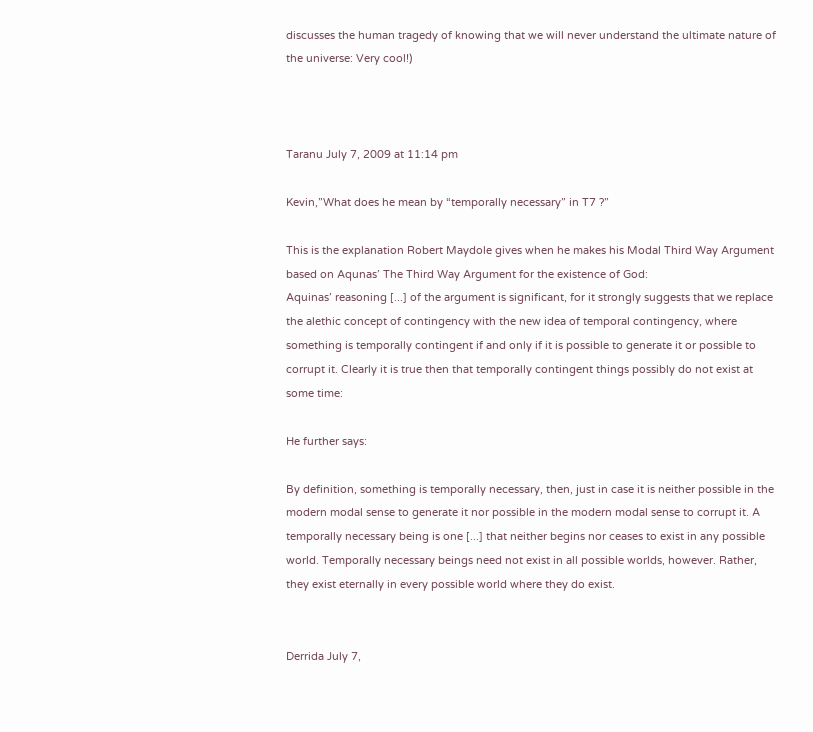discusses the human tragedy of knowing that we will never understand the ultimate nature of the universe: Very cool!)



Taranu July 7, 2009 at 11:14 pm

Kevin,”What does he mean by “temporally necessary” in T7 ?”

This is the explanation Robert Maydole gives when he makes his Modal Third Way Argument based on Aqunas’ The Third Way Argument for the existence of God:
Aquinas’ reasoning [...] of the argument is significant, for it strongly suggests that we replace the alethic concept of contingency with the new idea of temporal contingency, where something is temporally contingent if and only if it is possible to generate it or possible to corrupt it. Clearly it is true then that temporally contingent things possibly do not exist at some time:

He further says:

By definition, something is temporally necessary, then, just in case it is neither possible in the modern modal sense to generate it nor possible in the modern modal sense to corrupt it. A temporally necessary being is one [...] that neither begins nor ceases to exist in any possible world. Temporally necessary beings need not exist in all possible worlds, however. Rather, they exist eternally in every possible world where they do exist.


Derrida July 7,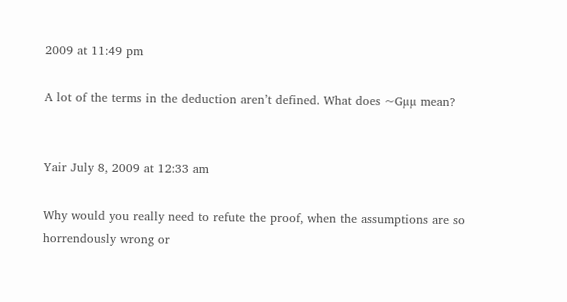2009 at 11:49 pm

A lot of the terms in the deduction aren’t defined. What does ~Gµµ mean?


Yair July 8, 2009 at 12:33 am

Why would you really need to refute the proof, when the assumptions are so horrendously wrong or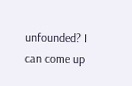unfounded? I can come up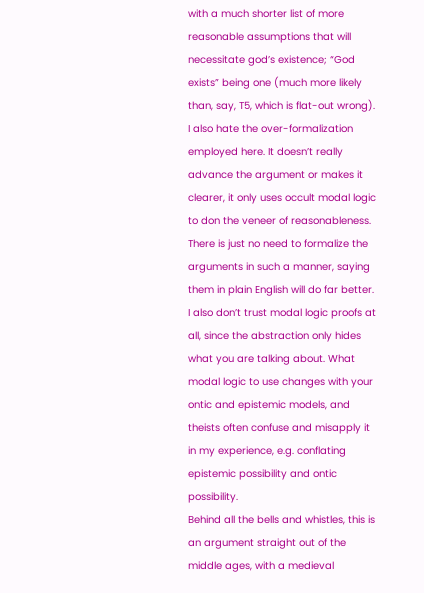with a much shorter list of more reasonable assumptions that will necessitate god’s existence; “God exists” being one (much more likely than, say, T5, which is flat-out wrong).
I also hate the over-formalization employed here. It doesn’t really advance the argument or makes it clearer, it only uses occult modal logic to don the veneer of reasonableness. There is just no need to formalize the arguments in such a manner, saying them in plain English will do far better.
I also don’t trust modal logic proofs at all, since the abstraction only hides what you are talking about. What modal logic to use changes with your ontic and epistemic models, and theists often confuse and misapply it in my experience, e.g. conflating epistemic possibility and ontic possibility.
Behind all the bells and whistles, this is an argument straight out of the middle ages, with a medieval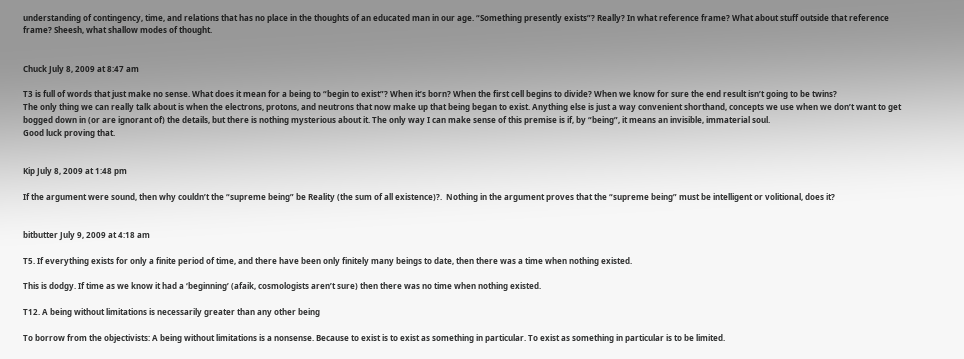understanding of contingency, time, and relations that has no place in the thoughts of an educated man in our age. “Something presently exists”? Really? In what reference frame? What about stuff outside that reference frame? Sheesh, what shallow modes of thought.


Chuck July 8, 2009 at 8:47 am

T3 is full of words that just make no sense. What does it mean for a being to “begin to exist”? When it’s born? When the first cell begins to divide? When we know for sure the end result isn’t going to be twins?
The only thing we can really talk about is when the electrons, protons, and neutrons that now make up that being began to exist. Anything else is just a way convenient shorthand, concepts we use when we don’t want to get bogged down in (or are ignorant of) the details, but there is nothing mysterious about it. The only way I can make sense of this premise is if, by “being”, it means an invisible, immaterial soul.
Good luck proving that.


Kip July 8, 2009 at 1:48 pm

If the argument were sound, then why couldn’t the “supreme being” be Reality (the sum of all existence)?.  Nothing in the argument proves that the “supreme being” must be intelligent or volitional, does it?


bitbutter July 9, 2009 at 4:18 am

T5. If everything exists for only a finite period of time, and there have been only finitely many beings to date, then there was a time when nothing existed.

This is dodgy. If time as we know it had a ‘beginning’ (afaik, cosmologists aren’t sure) then there was no time when nothing existed.

T12. A being without limitations is necessarily greater than any other being

To borrow from the objectivists: A being without limitations is a nonsense. Because to exist is to exist as something in particular. To exist as something in particular is to be limited.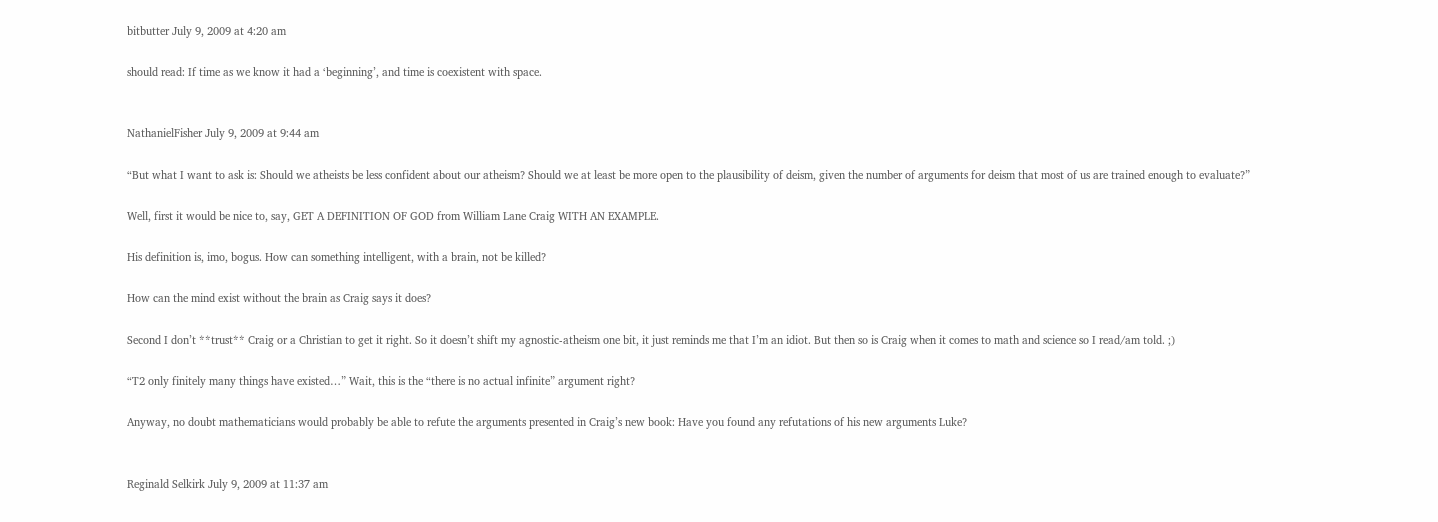bitbutter July 9, 2009 at 4:20 am

should read: If time as we know it had a ‘beginning’, and time is coexistent with space.


NathanielFisher July 9, 2009 at 9:44 am

“But what I want to ask is: Should we atheists be less confident about our atheism? Should we at least be more open to the plausibility of deism, given the number of arguments for deism that most of us are trained enough to evaluate?”

Well, first it would be nice to, say, GET A DEFINITION OF GOD from William Lane Craig WITH AN EXAMPLE.

His definition is, imo, bogus. How can something intelligent, with a brain, not be killed?

How can the mind exist without the brain as Craig says it does?

Second I don’t **trust** Craig or a Christian to get it right. So it doesn’t shift my agnostic-atheism one bit, it just reminds me that I’m an idiot. But then so is Craig when it comes to math and science so I read/am told. ;)

“T2 only finitely many things have existed…” Wait, this is the “there is no actual infinite” argument right?

Anyway, no doubt mathematicians would probably be able to refute the arguments presented in Craig’s new book: Have you found any refutations of his new arguments Luke?


Reginald Selkirk July 9, 2009 at 11:37 am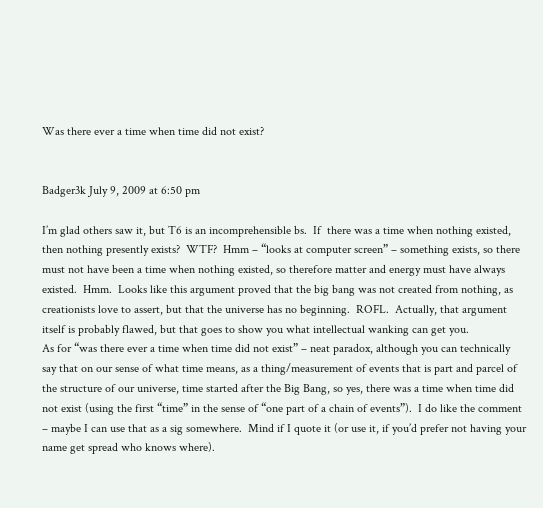Was there ever a time when time did not exist?


Badger3k July 9, 2009 at 6:50 pm

I’m glad others saw it, but T6 is an incomprehensible bs.  If  there was a time when nothing existed, then nothing presently exists?  WTF?  Hmm – “looks at computer screen” – something exists, so there must not have been a time when nothing existed, so therefore matter and energy must have always existed.  Hmm.  Looks like this argument proved that the big bang was not created from nothing, as creationists love to assert, but that the universe has no beginning.  ROFL.  Actually, that argument itself is probably flawed, but that goes to show you what intellectual wanking can get you.
As for “was there ever a time when time did not exist” – neat paradox, although you can technically say that on our sense of what time means, as a thing/measurement of events that is part and parcel of the structure of our universe, time started after the Big Bang, so yes, there was a time when time did not exist (using the first “time” in the sense of “one part of a chain of events”).  I do like the comment – maybe I can use that as a sig somewhere.  Mind if I quote it (or use it, if you’d prefer not having your name get spread who knows where).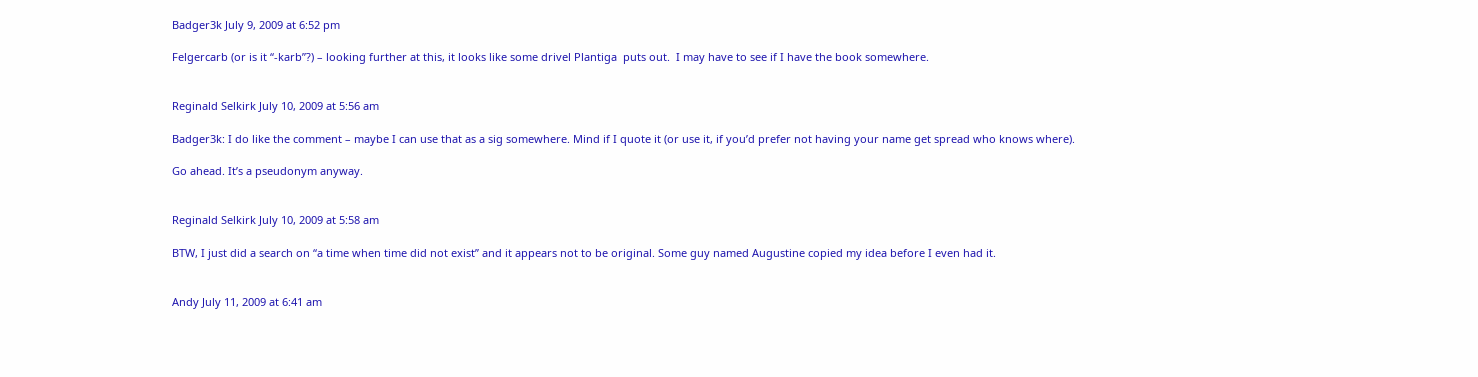Badger3k July 9, 2009 at 6:52 pm

Felgercarb (or is it “-karb”?) – looking further at this, it looks like some drivel Plantiga  puts out.  I may have to see if I have the book somewhere.


Reginald Selkirk July 10, 2009 at 5:56 am

Badger3k: I do like the comment – maybe I can use that as a sig somewhere. Mind if I quote it (or use it, if you’d prefer not having your name get spread who knows where).

Go ahead. It’s a pseudonym anyway.


Reginald Selkirk July 10, 2009 at 5:58 am

BTW, I just did a search on “a time when time did not exist” and it appears not to be original. Some guy named Augustine copied my idea before I even had it.


Andy July 11, 2009 at 6:41 am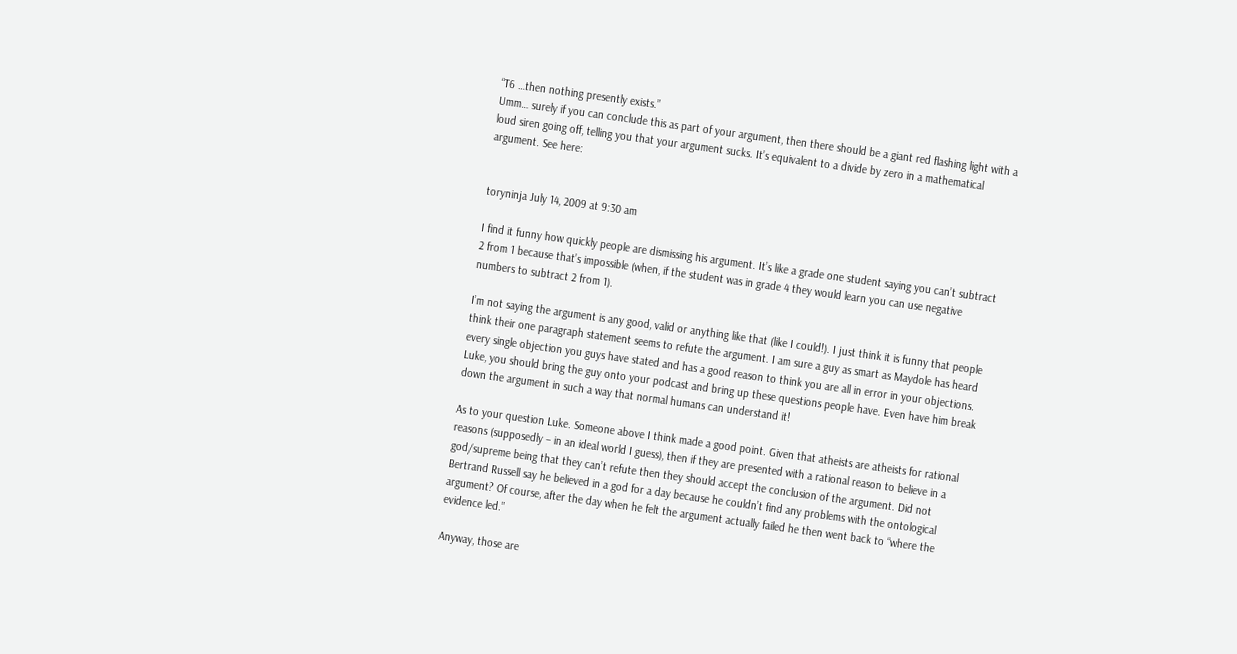“T6 …then nothing presently exists.”
Umm… surely if you can conclude this as part of your argument, then there should be a giant red flashing light with a loud siren going off, telling you that your argument sucks. It’s equivalent to a divide by zero in a mathematical argument. See here:


toryninja July 14, 2009 at 9:30 am

I find it funny how quickly people are dismissing his argument. It’s like a grade one student saying you can’t subtract 2 from 1 because that’s impossible (when, if the student was in grade 4 they would learn you can use negative numbers to subtract 2 from 1).

I’m not saying the argument is any good, valid or anything like that (like I could!). I just think it is funny that people think their one paragraph statement seems to refute the argument. I am sure a guy as smart as Maydole has heard every single objection you guys have stated and has a good reason to think you are all in error in your objections. Luke, you should bring the guy onto your podcast and bring up these questions people have. Even have him break down the argument in such a way that normal humans can understand it!

As to your question Luke. Someone above I think made a good point. Given that atheists are atheists for rational reasons (supposedly – in an ideal world I guess), then if they are presented with a rational reason to believe in a god/supreme being that they can’t refute then they should accept the conclusion of the argument. Did not Bertrand Russell say he believed in a god for a day because he couldn’t find any problems with the ontological argument? Of course, after the day when he felt the argument actually failed he then went back to “where the evidence led.”

Anyway, those are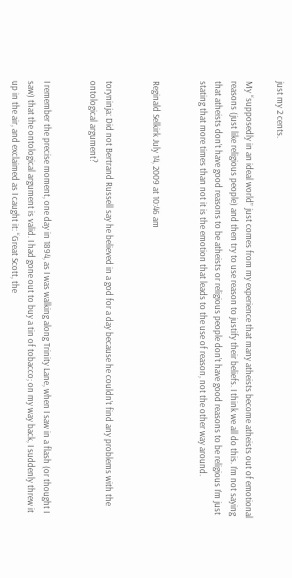just my 2 cents.

My “supposedly in an ideal world” just comes from my experience that many atheists become atheists out of emotional reasons (just like religious people) and then try to use reason to justify their beliefs. I think we all do this. I’m not saying that atheists don’t have good reasons to be atheists or religious people don’t have good reasons to be religious I’m just stating that more times than not it is the emotion that leads to the use of reason, not the other way around.


Reginald Selkirk July 14, 2009 at 10:46 am


toryninja: Did not Bertrand Russell say he believed in a god for a day because he couldn’t find any problems with the ontological argument?


I remember the precise moment, one day in 1894, as I was walking along Trinity Lane, when I saw in a flash (or thought I saw) that the ontological argument is valid. I had gone out to buy a tin of tobacco; on my way back, I suddenly threw it up in the air, and exclaimed as I caught it: “Great Scott, the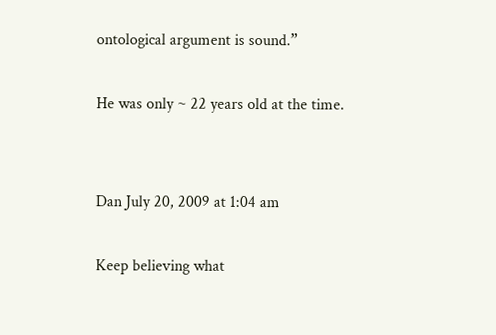ontological argument is sound.”

He was only ~ 22 years old at the time.


Dan July 20, 2009 at 1:04 am

Keep believing what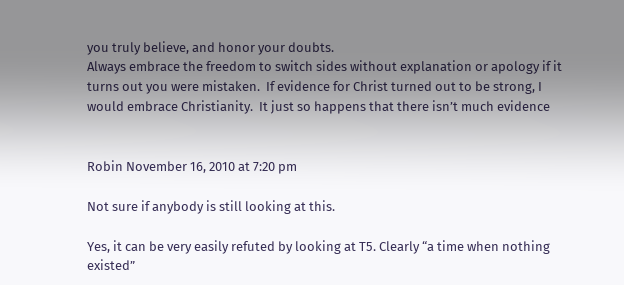you truly believe, and honor your doubts.
Always embrace the freedom to switch sides without explanation or apology if it turns out you were mistaken.  If evidence for Christ turned out to be strong, I would embrace Christianity.  It just so happens that there isn’t much evidence


Robin November 16, 2010 at 7:20 pm

Not sure if anybody is still looking at this.

Yes, it can be very easily refuted by looking at T5. Clearly “a time when nothing existed”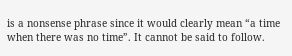is a nonsense phrase since it would clearly mean “a time when there was no time”. It cannot be said to follow.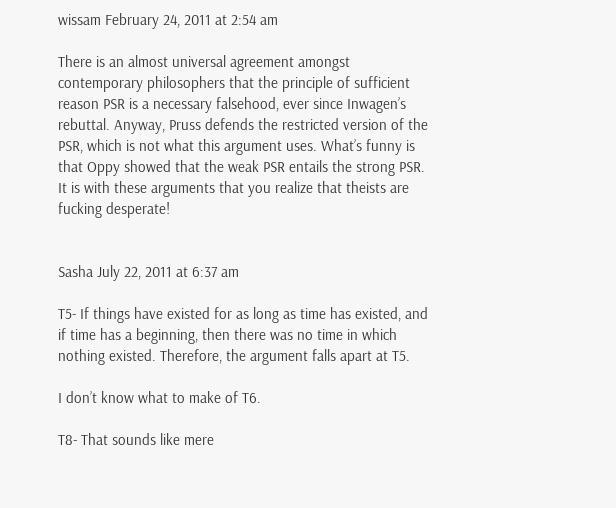wissam February 24, 2011 at 2:54 am

There is an almost universal agreement amongst contemporary philosophers that the principle of sufficient reason PSR is a necessary falsehood, ever since Inwagen’s rebuttal. Anyway, Pruss defends the restricted version of the PSR, which is not what this argument uses. What’s funny is that Oppy showed that the weak PSR entails the strong PSR. It is with these arguments that you realize that theists are fucking desperate!


Sasha July 22, 2011 at 6:37 am

T5- If things have existed for as long as time has existed, and if time has a beginning, then there was no time in which nothing existed. Therefore, the argument falls apart at T5.

I don’t know what to make of T6.

T8- That sounds like mere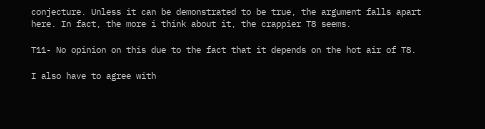conjecture. Unless it can be demonstrated to be true, the argument falls apart here. In fact, the more i think about it, the crappier T8 seems.

T11- No opinion on this due to the fact that it depends on the hot air of T8.

I also have to agree with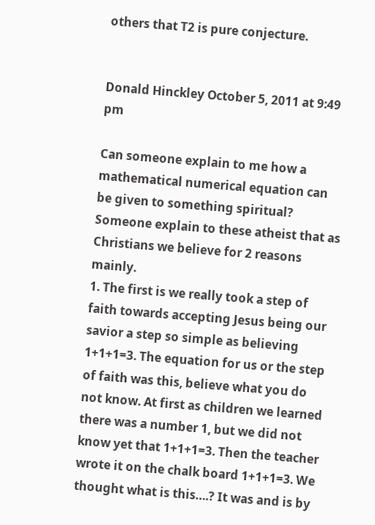others that T2 is pure conjecture.


Donald Hinckley October 5, 2011 at 9:49 pm

Can someone explain to me how a mathematical numerical equation can be given to something spiritual?
Someone explain to these atheist that as Christians we believe for 2 reasons mainly.
1. The first is we really took a step of faith towards accepting Jesus being our savior a step so simple as believing 1+1+1=3. The equation for us or the step of faith was this, believe what you do not know. At first as children we learned there was a number 1, but we did not know yet that 1+1+1=3. Then the teacher wrote it on the chalk board 1+1+1=3. We thought what is this….? It was and is by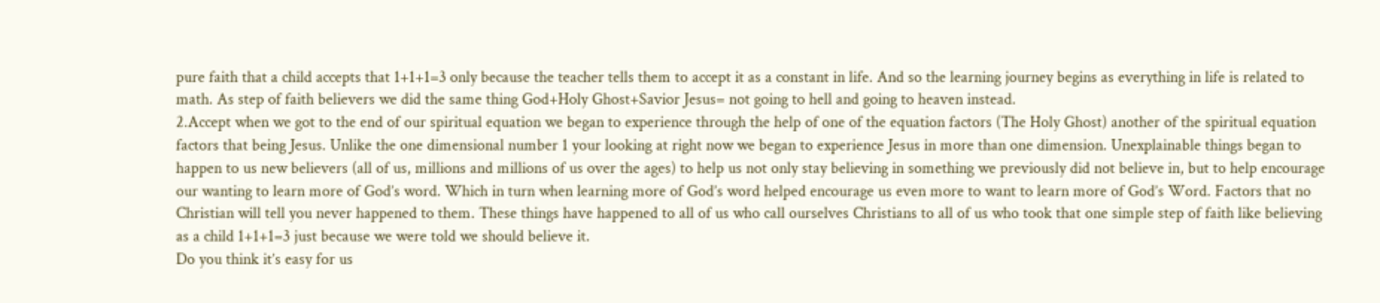pure faith that a child accepts that 1+1+1=3 only because the teacher tells them to accept it as a constant in life. And so the learning journey begins as everything in life is related to math. As step of faith believers we did the same thing God+Holy Ghost+Savior Jesus= not going to hell and going to heaven instead.
2.Accept when we got to the end of our spiritual equation we began to experience through the help of one of the equation factors (The Holy Ghost) another of the spiritual equation factors that being Jesus. Unlike the one dimensional number 1 your looking at right now we began to experience Jesus in more than one dimension. Unexplainable things began to happen to us new believers (all of us, millions and millions of us over the ages) to help us not only stay believing in something we previously did not believe in, but to help encourage our wanting to learn more of God’s word. Which in turn when learning more of God’s word helped encourage us even more to want to learn more of God’s Word. Factors that no Christian will tell you never happened to them. These things have happened to all of us who call ourselves Christians to all of us who took that one simple step of faith like believing as a child 1+1+1=3 just because we were told we should believe it.
Do you think it’s easy for us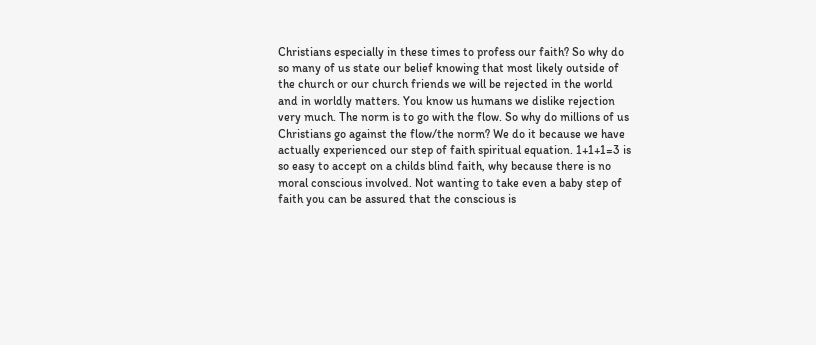Christians especially in these times to profess our faith? So why do so many of us state our belief knowing that most likely outside of the church or our church friends we will be rejected in the world and in worldly matters. You know us humans we dislike rejection very much. The norm is to go with the flow. So why do millions of us Christians go against the flow/the norm? We do it because we have actually experienced our step of faith spiritual equation. 1+1+1=3 is so easy to accept on a childs blind faith, why because there is no moral conscious involved. Not wanting to take even a baby step of faith you can be assured that the conscious is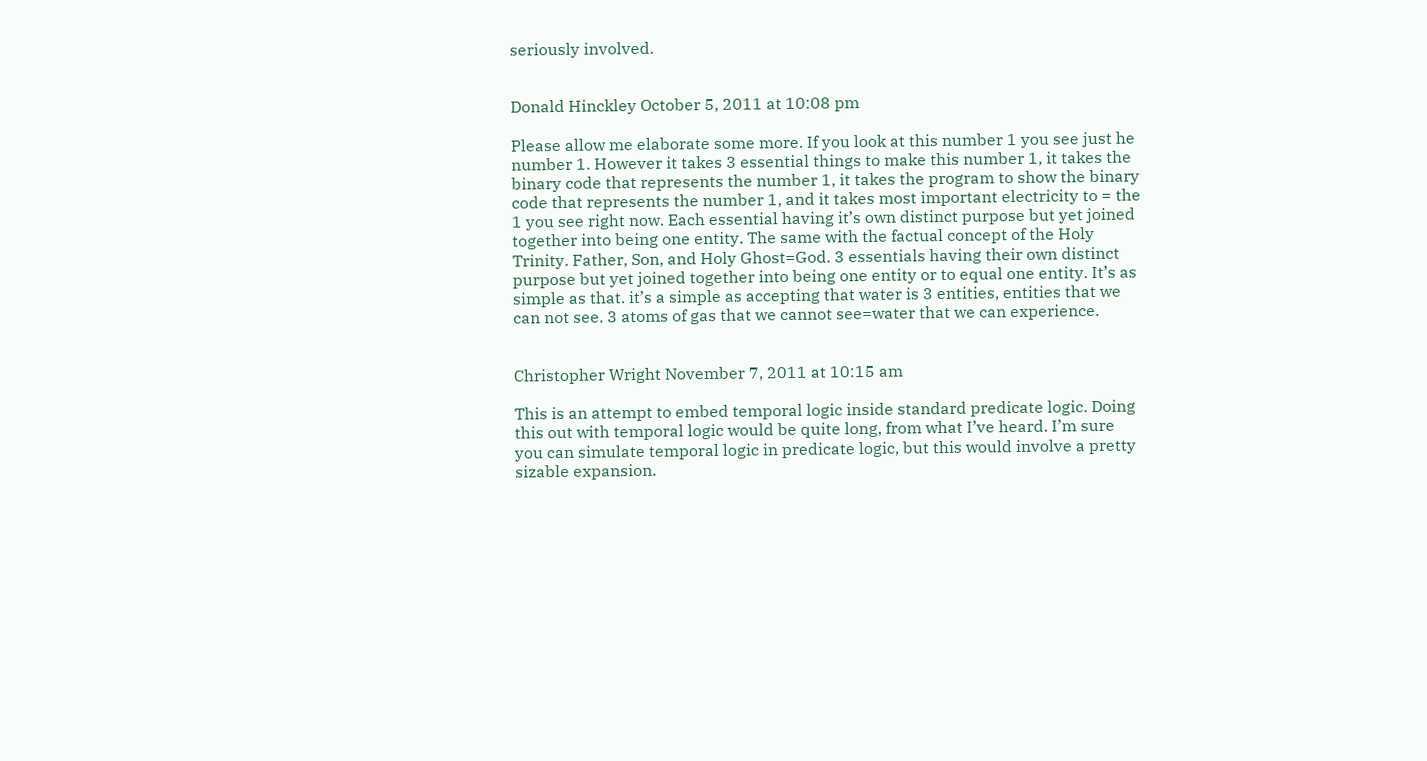seriously involved.


Donald Hinckley October 5, 2011 at 10:08 pm

Please allow me elaborate some more. If you look at this number 1 you see just he number 1. However it takes 3 essential things to make this number 1, it takes the binary code that represents the number 1, it takes the program to show the binary code that represents the number 1, and it takes most important electricity to = the 1 you see right now. Each essential having it’s own distinct purpose but yet joined together into being one entity. The same with the factual concept of the Holy Trinity. Father, Son, and Holy Ghost=God. 3 essentials having their own distinct purpose but yet joined together into being one entity or to equal one entity. It’s as simple as that. it’s a simple as accepting that water is 3 entities, entities that we can not see. 3 atoms of gas that we cannot see=water that we can experience.


Christopher Wright November 7, 2011 at 10:15 am

This is an attempt to embed temporal logic inside standard predicate logic. Doing this out with temporal logic would be quite long, from what I’ve heard. I’m sure you can simulate temporal logic in predicate logic, but this would involve a pretty sizable expansion.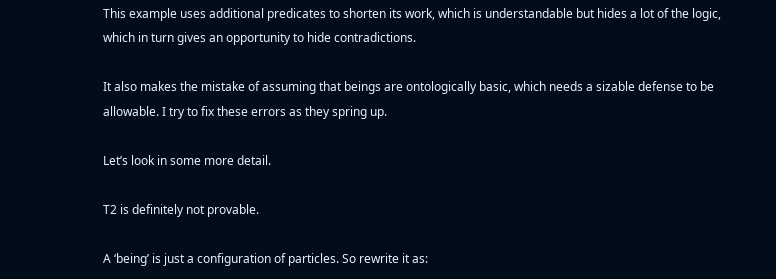This example uses additional predicates to shorten its work, which is understandable but hides a lot of the logic, which in turn gives an opportunity to hide contradictions.

It also makes the mistake of assuming that beings are ontologically basic, which needs a sizable defense to be allowable. I try to fix these errors as they spring up.

Let’s look in some more detail.

T2 is definitely not provable.

A ‘being’ is just a configuration of particles. So rewrite it as: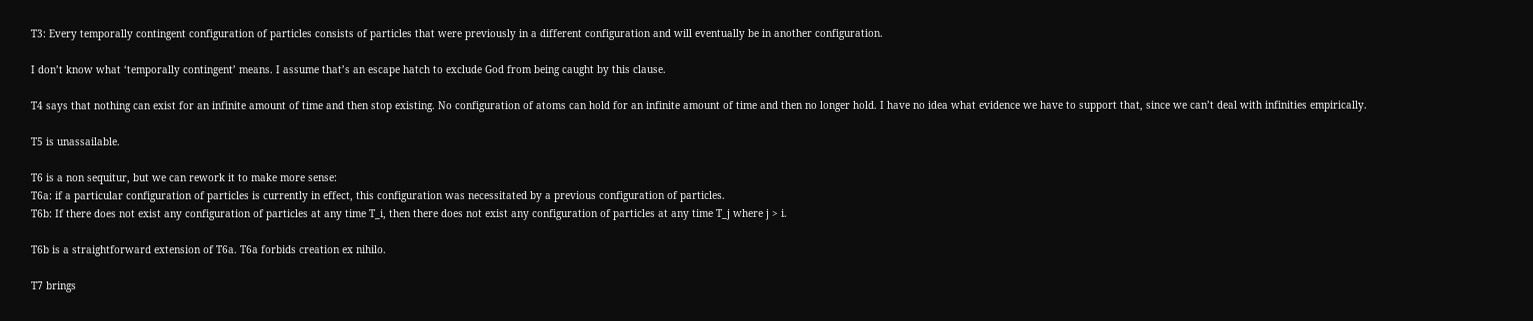T3: Every temporally contingent configuration of particles consists of particles that were previously in a different configuration and will eventually be in another configuration.

I don’t know what ‘temporally contingent’ means. I assume that’s an escape hatch to exclude God from being caught by this clause.

T4 says that nothing can exist for an infinite amount of time and then stop existing. No configuration of atoms can hold for an infinite amount of time and then no longer hold. I have no idea what evidence we have to support that, since we can’t deal with infinities empirically.

T5 is unassailable.

T6 is a non sequitur, but we can rework it to make more sense:
T6a: if a particular configuration of particles is currently in effect, this configuration was necessitated by a previous configuration of particles.
T6b: If there does not exist any configuration of particles at any time T_i, then there does not exist any configuration of particles at any time T_j where j > i.

T6b is a straightforward extension of T6a. T6a forbids creation ex nihilo.

T7 brings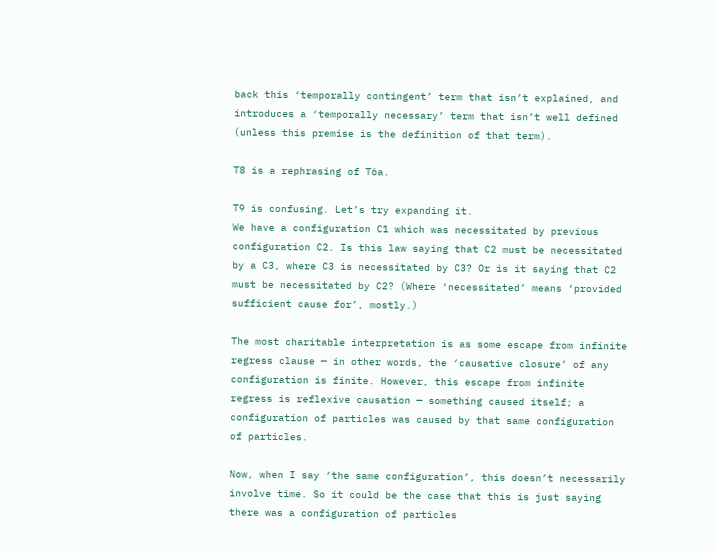back this ‘temporally contingent’ term that isn’t explained, and introduces a ‘temporally necessary’ term that isn’t well defined (unless this premise is the definition of that term).

T8 is a rephrasing of T6a.

T9 is confusing. Let’s try expanding it.
We have a configuration C1 which was necessitated by previous configuration C2. Is this law saying that C2 must be necessitated by a C3, where C3 is necessitated by C3? Or is it saying that C2 must be necessitated by C2? (Where ‘necessitated’ means ‘provided sufficient cause for’, mostly.)

The most charitable interpretation is as some escape from infinite regress clause — in other words, the ‘causative closure’ of any configuration is finite. However, this escape from infinite regress is reflexive causation — something caused itself; a configuration of particles was caused by that same configuration of particles.

Now, when I say ‘the same configuration’, this doesn’t necessarily involve time. So it could be the case that this is just saying there was a configuration of particles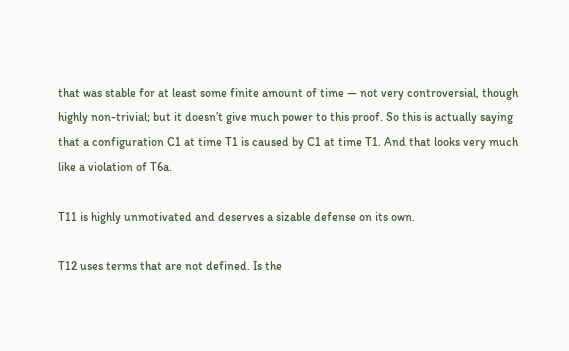that was stable for at least some finite amount of time — not very controversial, though highly non-trivial; but it doesn’t give much power to this proof. So this is actually saying that a configuration C1 at time T1 is caused by C1 at time T1. And that looks very much like a violation of T6a.

T11 is highly unmotivated and deserves a sizable defense on its own.

T12 uses terms that are not defined. Is the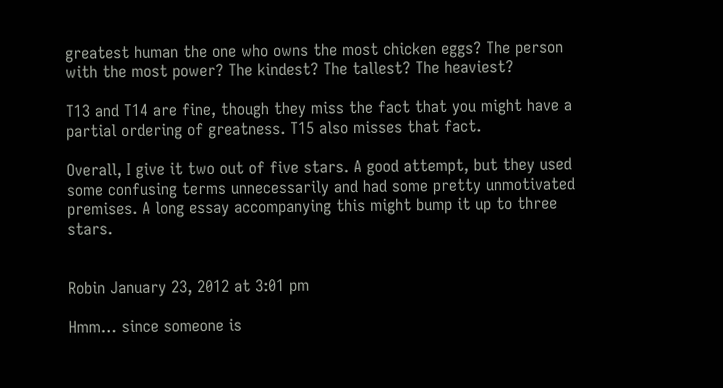greatest human the one who owns the most chicken eggs? The person with the most power? The kindest? The tallest? The heaviest?

T13 and T14 are fine, though they miss the fact that you might have a partial ordering of greatness. T15 also misses that fact.

Overall, I give it two out of five stars. A good attempt, but they used some confusing terms unnecessarily and had some pretty unmotivated premises. A long essay accompanying this might bump it up to three stars.


Robin January 23, 2012 at 3:01 pm

Hmm… since someone is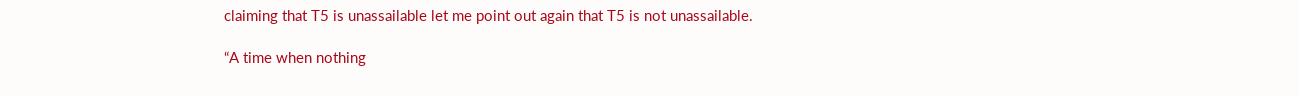claiming that T5 is unassailable let me point out again that T5 is not unassailable.

“A time when nothing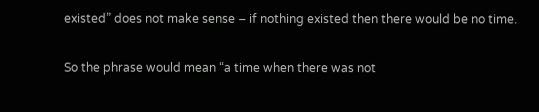existed” does not make sense – if nothing existed then there would be no time.

So the phrase would mean “a time when there was not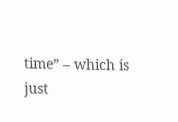time” – which is just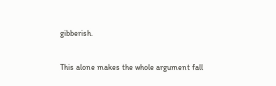gibberish.

This alone makes the whole argument fall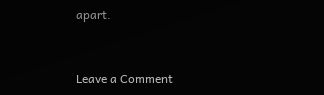apart.


Leave a Comment